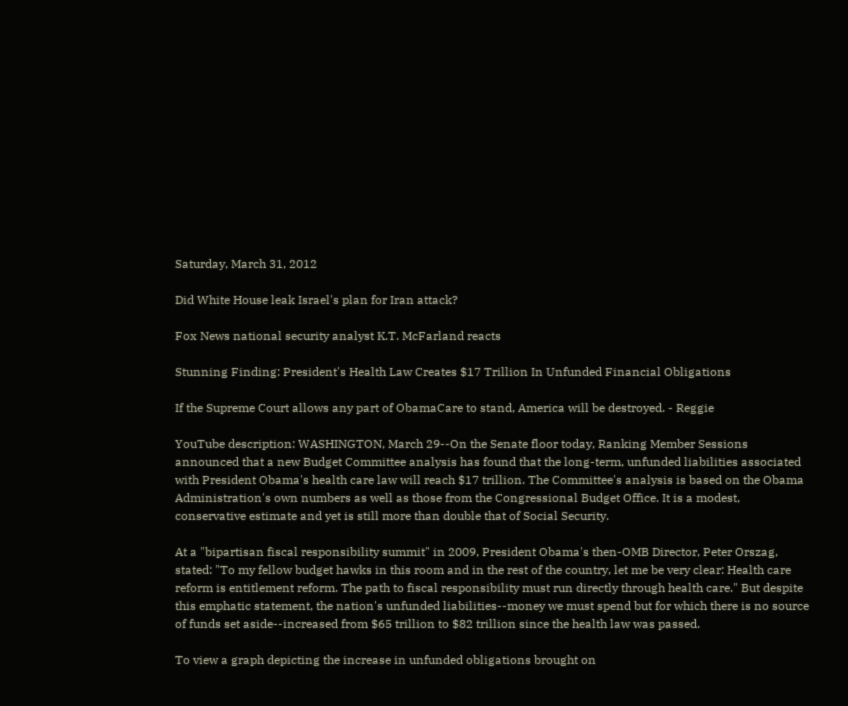Saturday, March 31, 2012

Did White House leak Israel's plan for Iran attack?

Fox News national security analyst K.T. McFarland reacts

Stunning Finding: President's Health Law Creates $17 Trillion In Unfunded Financial Obligations

If the Supreme Court allows any part of ObamaCare to stand, America will be destroyed. - Reggie

YouTube description: WASHINGTON, March 29--On the Senate floor today, Ranking Member Sessions announced that a new Budget Committee analysis has found that the long-term, unfunded liabilities associated with President Obama's health care law will reach $17 trillion. The Committee's analysis is based on the Obama Administration's own numbers as well as those from the Congressional Budget Office. It is a modest, conservative estimate and yet is still more than double that of Social Security.

At a "bipartisan fiscal responsibility summit" in 2009, President Obama's then-OMB Director, Peter Orszag, stated: "To my fellow budget hawks in this room and in the rest of the country, let me be very clear: Health care reform is entitlement reform. The path to fiscal responsibility must run directly through health care." But despite this emphatic statement, the nation's unfunded liabilities--money we must spend but for which there is no source of funds set aside--increased from $65 trillion to $82 trillion since the health law was passed.

To view a graph depicting the increase in unfunded obligations brought on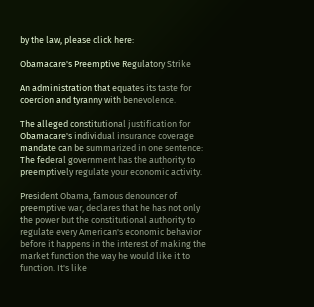by the law, please click here:

Obamacare's Preemptive Regulatory Strike

An administration that equates its taste for coercion and tyranny with benevolence.

The alleged constitutional justification for Obamacare's individual insurance coverage mandate can be summarized in one sentence: The federal government has the authority to preemptively regulate your economic activity.

President Obama, famous denouncer of preemptive war, declares that he has not only the power but the constitutional authority to regulate every American's economic behavior before it happens in the interest of making the market function the way he would like it to function. It's like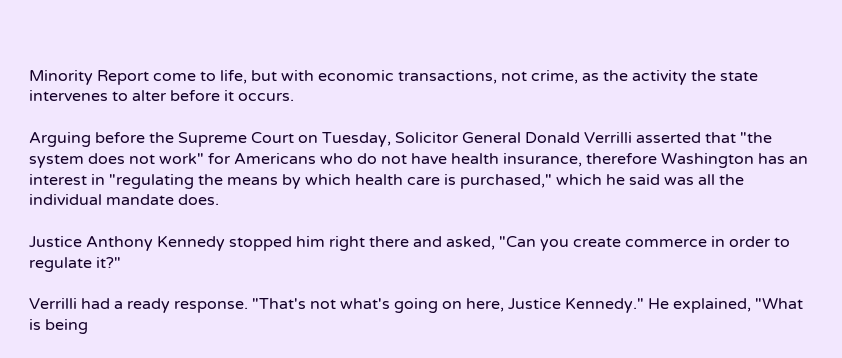Minority Report come to life, but with economic transactions, not crime, as the activity the state intervenes to alter before it occurs.

Arguing before the Supreme Court on Tuesday, Solicitor General Donald Verrilli asserted that "the system does not work" for Americans who do not have health insurance, therefore Washington has an interest in "regulating the means by which health care is purchased," which he said was all the individual mandate does.

Justice Anthony Kennedy stopped him right there and asked, "Can you create commerce in order to regulate it?"

Verrilli had a ready response. "That's not what's going on here, Justice Kennedy." He explained, "What is being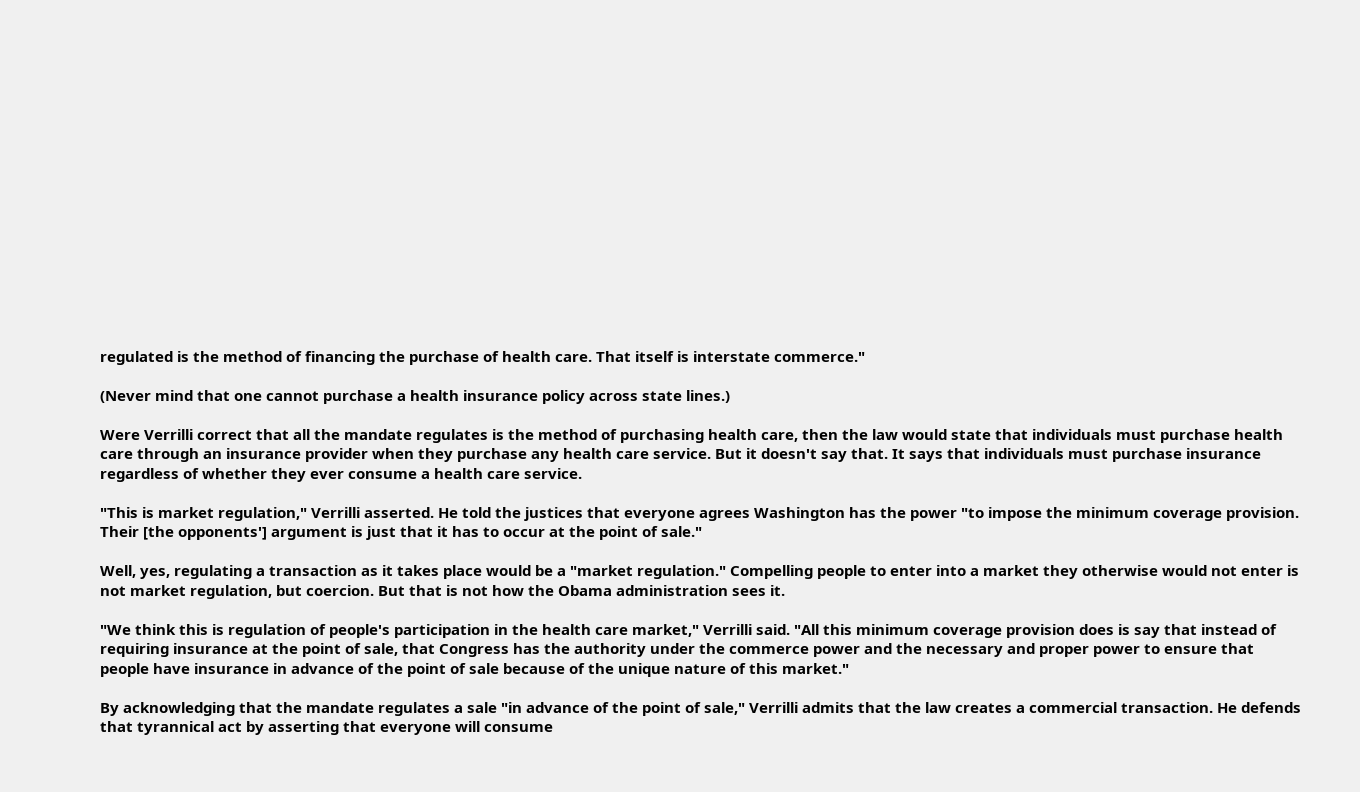regulated is the method of financing the purchase of health care. That itself is interstate commerce."

(Never mind that one cannot purchase a health insurance policy across state lines.)

Were Verrilli correct that all the mandate regulates is the method of purchasing health care, then the law would state that individuals must purchase health care through an insurance provider when they purchase any health care service. But it doesn't say that. It says that individuals must purchase insurance regardless of whether they ever consume a health care service.

"This is market regulation," Verrilli asserted. He told the justices that everyone agrees Washington has the power "to impose the minimum coverage provision. Their [the opponents'] argument is just that it has to occur at the point of sale."

Well, yes, regulating a transaction as it takes place would be a "market regulation." Compelling people to enter into a market they otherwise would not enter is not market regulation, but coercion. But that is not how the Obama administration sees it.

"We think this is regulation of people's participation in the health care market," Verrilli said. "All this minimum coverage provision does is say that instead of requiring insurance at the point of sale, that Congress has the authority under the commerce power and the necessary and proper power to ensure that people have insurance in advance of the point of sale because of the unique nature of this market."

By acknowledging that the mandate regulates a sale "in advance of the point of sale," Verrilli admits that the law creates a commercial transaction. He defends that tyrannical act by asserting that everyone will consume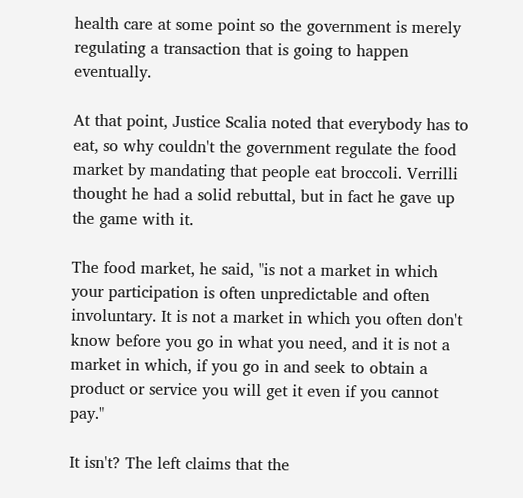health care at some point so the government is merely regulating a transaction that is going to happen eventually.

At that point, Justice Scalia noted that everybody has to eat, so why couldn't the government regulate the food market by mandating that people eat broccoli. Verrilli thought he had a solid rebuttal, but in fact he gave up the game with it.

The food market, he said, "is not a market in which your participation is often unpredictable and often involuntary. It is not a market in which you often don't know before you go in what you need, and it is not a market in which, if you go in and seek to obtain a product or service you will get it even if you cannot pay."

It isn't? The left claims that the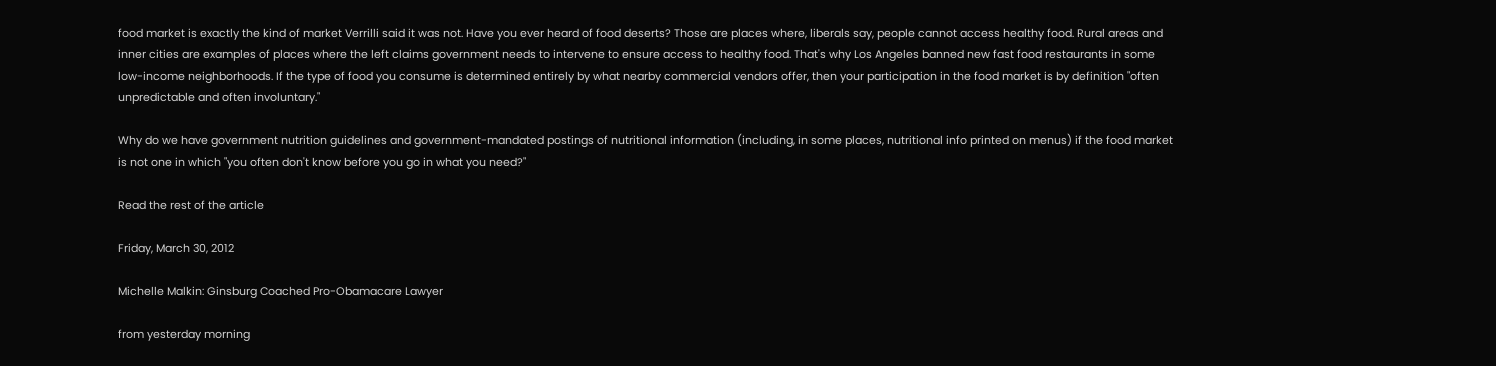food market is exactly the kind of market Verrilli said it was not. Have you ever heard of food deserts? Those are places where, liberals say, people cannot access healthy food. Rural areas and inner cities are examples of places where the left claims government needs to intervene to ensure access to healthy food. That's why Los Angeles banned new fast food restaurants in some low-income neighborhoods. If the type of food you consume is determined entirely by what nearby commercial vendors offer, then your participation in the food market is by definition "often unpredictable and often involuntary."

Why do we have government nutrition guidelines and government-mandated postings of nutritional information (including, in some places, nutritional info printed on menus) if the food market is not one in which "you often don't know before you go in what you need?"

Read the rest of the article

Friday, March 30, 2012

Michelle Malkin: Ginsburg Coached Pro-Obamacare Lawyer

from yesterday morning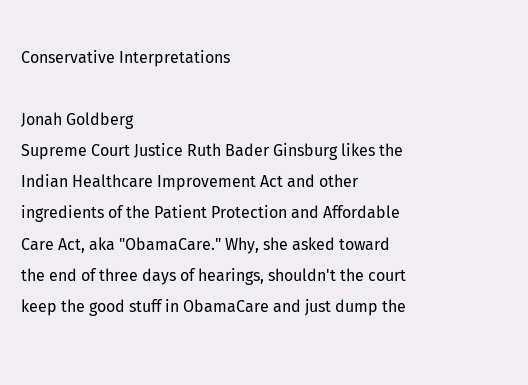Conservative Interpretations

Jonah Goldberg
Supreme Court Justice Ruth Bader Ginsburg likes the Indian Healthcare Improvement Act and other ingredients of the Patient Protection and Affordable Care Act, aka "ObamaCare." Why, she asked toward the end of three days of hearings, shouldn't the court keep the good stuff in ObamaCare and just dump the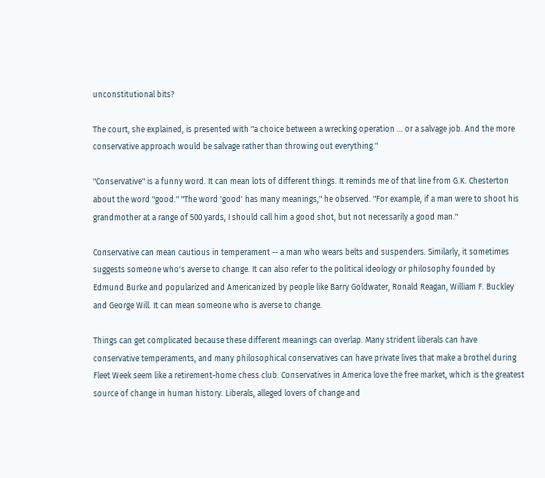unconstitutional bits?

The court, she explained, is presented with "a choice between a wrecking operation ... or a salvage job. And the more conservative approach would be salvage rather than throwing out everything."

"Conservative" is a funny word. It can mean lots of different things. It reminds me of that line from G.K. Chesterton about the word "good." "The word 'good' has many meanings," he observed. "For example, if a man were to shoot his grandmother at a range of 500 yards, I should call him a good shot, but not necessarily a good man."

Conservative can mean cautious in temperament -- a man who wears belts and suspenders. Similarly, it sometimes suggests someone who's averse to change. It can also refer to the political ideology or philosophy founded by Edmund Burke and popularized and Americanized by people like Barry Goldwater, Ronald Reagan, William F. Buckley and George Will. It can mean someone who is averse to change.

Things can get complicated because these different meanings can overlap. Many strident liberals can have conservative temperaments, and many philosophical conservatives can have private lives that make a brothel during Fleet Week seem like a retirement-home chess club. Conservatives in America love the free market, which is the greatest source of change in human history. Liberals, alleged lovers of change and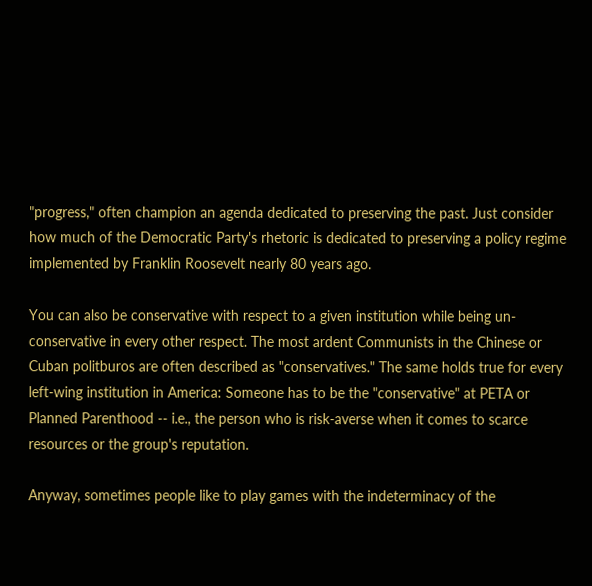"progress," often champion an agenda dedicated to preserving the past. Just consider how much of the Democratic Party's rhetoric is dedicated to preserving a policy regime implemented by Franklin Roosevelt nearly 80 years ago.

You can also be conservative with respect to a given institution while being un-conservative in every other respect. The most ardent Communists in the Chinese or Cuban politburos are often described as "conservatives." The same holds true for every left-wing institution in America: Someone has to be the "conservative" at PETA or Planned Parenthood -- i.e., the person who is risk-averse when it comes to scarce resources or the group's reputation.

Anyway, sometimes people like to play games with the indeterminacy of the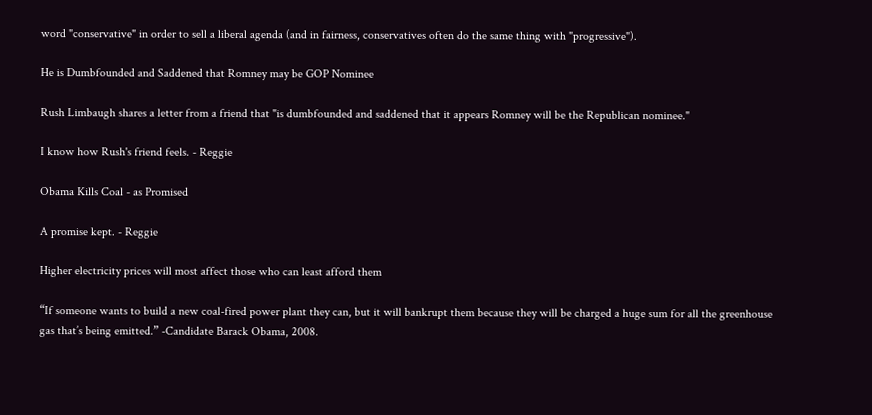word "conservative" in order to sell a liberal agenda (and in fairness, conservatives often do the same thing with "progressive").

He is Dumbfounded and Saddened that Romney may be GOP Nominee

Rush Limbaugh shares a letter from a friend that "is dumbfounded and saddened that it appears Romney will be the Republican nominee."

I know how Rush's friend feels. - Reggie

Obama Kills Coal - as Promised

A promise kept. - Reggie

Higher electricity prices will most affect those who can least afford them

“If someone wants to build a new coal-fired power plant they can, but it will bankrupt them because they will be charged a huge sum for all the greenhouse gas that’s being emitted.” -Candidate Barack Obama, 2008.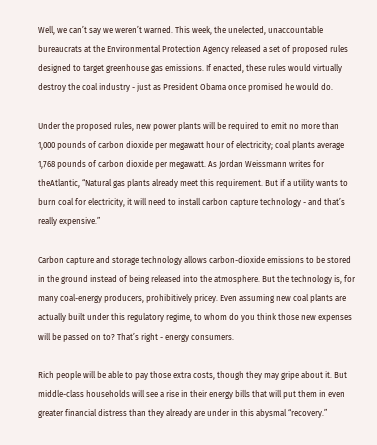Well, we can’t say we weren’t warned. This week, the unelected, unaccountable bureaucrats at the Environmental Protection Agency released a set of proposed rules designed to target greenhouse gas emissions. If enacted, these rules would virtually destroy the coal industry - just as President Obama once promised he would do.

Under the proposed rules, new power plants will be required to emit no more than 1,000 pounds of carbon dioxide per megawatt hour of electricity; coal plants average 1,768 pounds of carbon dioxide per megawatt. As Jordan Weissmann writes for theAtlantic, “Natural gas plants already meet this requirement. But if a utility wants to burn coal for electricity, it will need to install carbon capture technology - and that’s really expensive.”

Carbon capture and storage technology allows carbon-dioxide emissions to be stored in the ground instead of being released into the atmosphere. But the technology is, for many coal-energy producers, prohibitively pricey. Even assuming new coal plants are actually built under this regulatory regime, to whom do you think those new expenses will be passed on to? That’s right - energy consumers.

Rich people will be able to pay those extra costs, though they may gripe about it. But middle-class households will see a rise in their energy bills that will put them in even greater financial distress than they already are under in this abysmal “recovery.”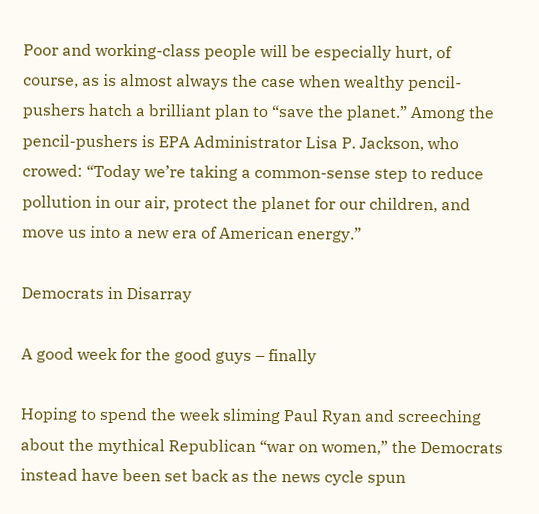Poor and working-class people will be especially hurt, of course, as is almost always the case when wealthy pencil-pushers hatch a brilliant plan to “save the planet.” Among the pencil-pushers is EPA Administrator Lisa P. Jackson, who crowed: “Today we’re taking a common-sense step to reduce pollution in our air, protect the planet for our children, and move us into a new era of American energy.”

Democrats in Disarray

A good week for the good guys – finally

Hoping to spend the week sliming Paul Ryan and screeching about the mythical Republican “war on women,” the Democrats instead have been set back as the news cycle spun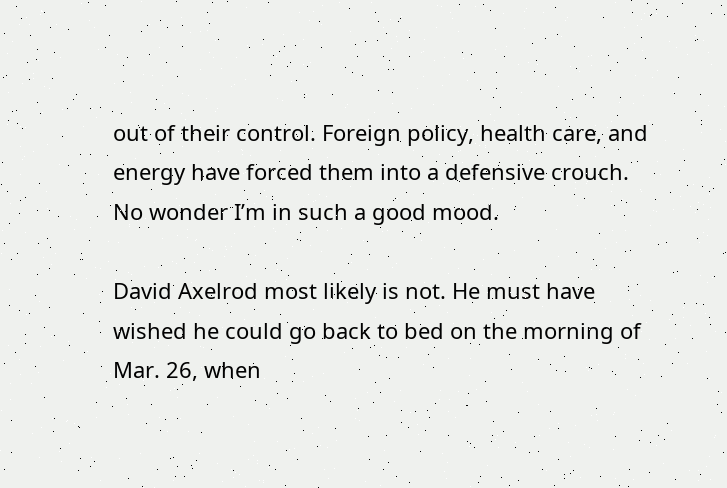out of their control. Foreign policy, health care, and energy have forced them into a defensive crouch. No wonder I’m in such a good mood.

David Axelrod most likely is not. He must have wished he could go back to bed on the morning of Mar. 26, when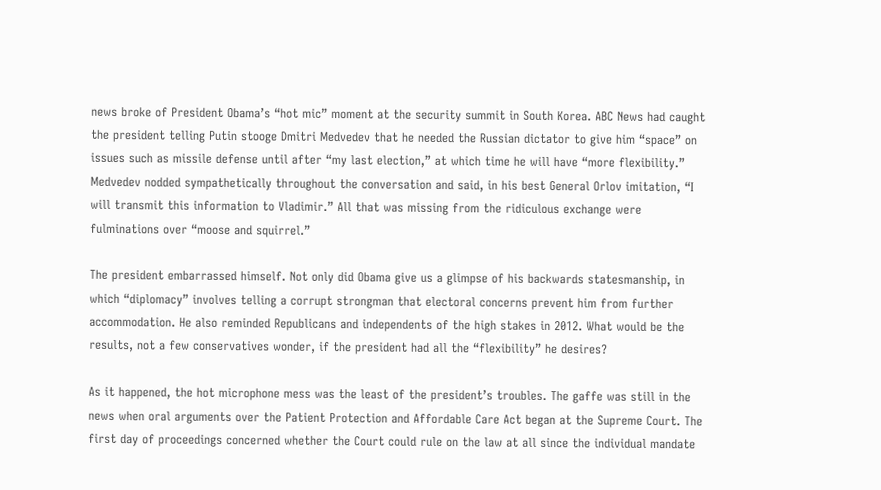news broke of President Obama’s “hot mic” moment at the security summit in South Korea. ABC News had caught the president telling Putin stooge Dmitri Medvedev that he needed the Russian dictator to give him “space” on issues such as missile defense until after “my last election,” at which time he will have “more flexibility.” Medvedev nodded sympathetically throughout the conversation and said, in his best General Orlov imitation, “I will transmit this information to Vladimir.” All that was missing from the ridiculous exchange were fulminations over “moose and squirrel.”

The president embarrassed himself. Not only did Obama give us a glimpse of his backwards statesmanship, in which “diplomacy” involves telling a corrupt strongman that electoral concerns prevent him from further accommodation. He also reminded Republicans and independents of the high stakes in 2012. What would be the results, not a few conservatives wonder, if the president had all the “flexibility” he desires?

As it happened, the hot microphone mess was the least of the president’s troubles. The gaffe was still in the news when oral arguments over the Patient Protection and Affordable Care Act began at the Supreme Court. The first day of proceedings concerned whether the Court could rule on the law at all since the individual mandate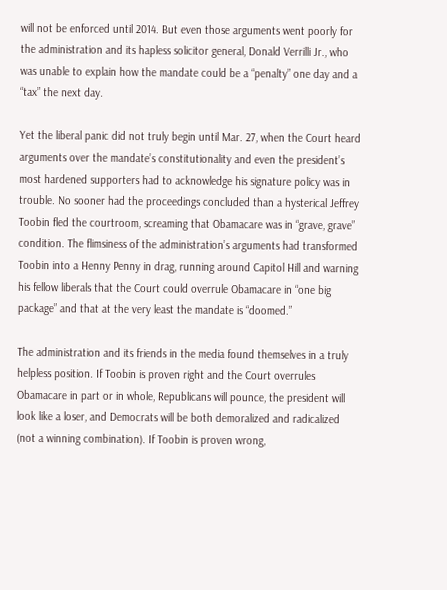will not be enforced until 2014. But even those arguments went poorly for the administration and its hapless solicitor general, Donald Verrilli Jr., who was unable to explain how the mandate could be a “penalty” one day and a “tax” the next day.

Yet the liberal panic did not truly begin until Mar. 27, when the Court heard arguments over the mandate’s constitutionality and even the president’s most hardened supporters had to acknowledge his signature policy was in trouble. No sooner had the proceedings concluded than a hysterical Jeffrey Toobin fled the courtroom, screaming that Obamacare was in “grave, grave” condition. The flimsiness of the administration’s arguments had transformed Toobin into a Henny Penny in drag, running around Capitol Hill and warning his fellow liberals that the Court could overrule Obamacare in “one big package” and that at the very least the mandate is “doomed.”

The administration and its friends in the media found themselves in a truly helpless position. If Toobin is proven right and the Court overrules Obamacare in part or in whole, Republicans will pounce, the president will look like a loser, and Democrats will be both demoralized and radicalized (not a winning combination). If Toobin is proven wrong,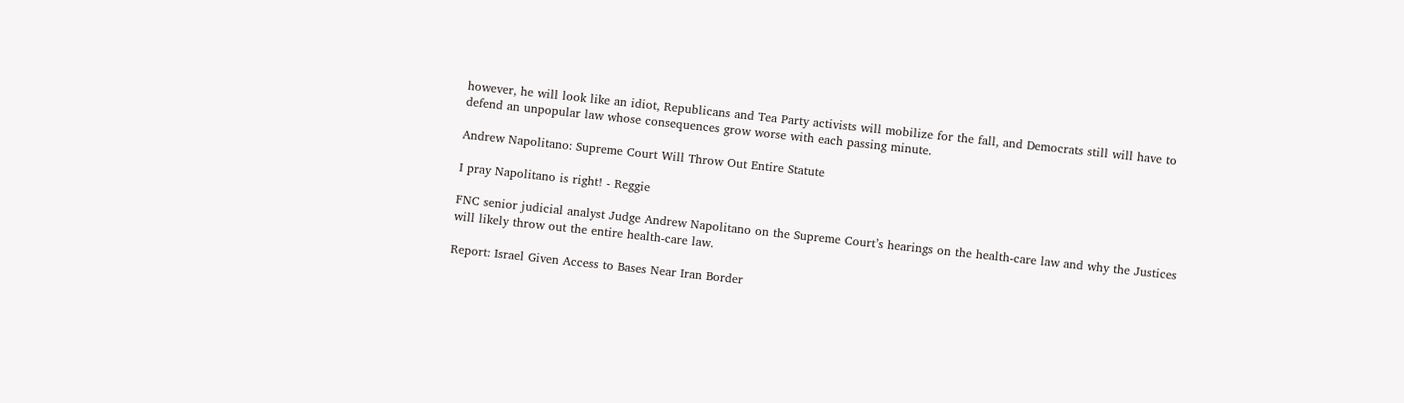however, he will look like an idiot, Republicans and Tea Party activists will mobilize for the fall, and Democrats still will have to defend an unpopular law whose consequences grow worse with each passing minute.

Andrew Napolitano: Supreme Court Will Throw Out Entire Statute

I pray Napolitano is right! - Reggie

FNC senior judicial analyst Judge Andrew Napolitano on the Supreme Court’s hearings on the health-care law and why the Justices will likely throw out the entire health-care law.

Report: Israel Given Access to Bases Near Iran Border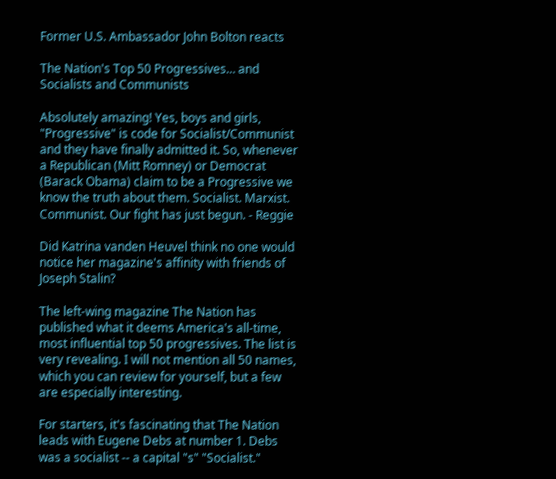Former U.S. Ambassador John Bolton reacts

The Nation's Top 50 Progressives… and Socialists and Communists

Absolutely amazing! Yes, boys and girls, "Progressive" is code for Socialist/Communist and they have finally admitted it. So, whenever a Republican (Mitt Romney) or Democrat (Barack Obama) claim to be a Progressive we know the truth about them. Socialist. Marxist. Communist. Our fight has just begun. - Reggie

Did Katrina vanden Heuvel think no one would notice her magazine's affinity with friends of Joseph Stalin?

The left-wing magazine The Nation has published what it deems America's all-time, most influential top 50 progressives. The list is very revealing. I will not mention all 50 names, which you can review for yourself, but a few are especially interesting.

For starters, it's fascinating that The Nation leads with Eugene Debs at number 1. Debs was a socialist -- a capital "s" "Socialist."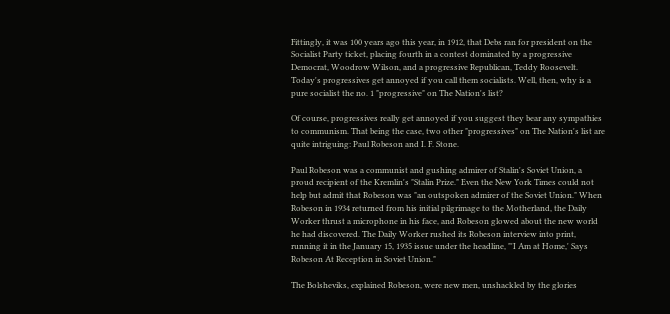Fittingly, it was 100 years ago this year, in 1912, that Debs ran for president on the Socialist Party ticket, placing fourth in a contest dominated by a progressive Democrat, Woodrow Wilson, and a progressive Republican, Teddy Roosevelt. Today's progressives get annoyed if you call them socialists. Well, then, why is a pure socialist the no. 1 "progressive" on The Nation's list?

Of course, progressives really get annoyed if you suggest they bear any sympathies to communism. That being the case, two other "progressives" on The Nation's list are quite intriguing: Paul Robeson and I. F. Stone.

Paul Robeson was a communist and gushing admirer of Stalin's Soviet Union, a proud recipient of the Kremlin's "Stalin Prize." Even the New York Times could not help but admit that Robeson was "an outspoken admirer of the Soviet Union." When Robeson in 1934 returned from his initial pilgrimage to the Motherland, the Daily Worker thrust a microphone in his face, and Robeson glowed about the new world he had discovered. The Daily Worker rushed its Robeson interview into print, running it in the January 15, 1935 issue under the headline, "'I Am at Home,' Says Robeson At Reception in Soviet Union."

The Bolsheviks, explained Robeson, were new men, unshackled by the glories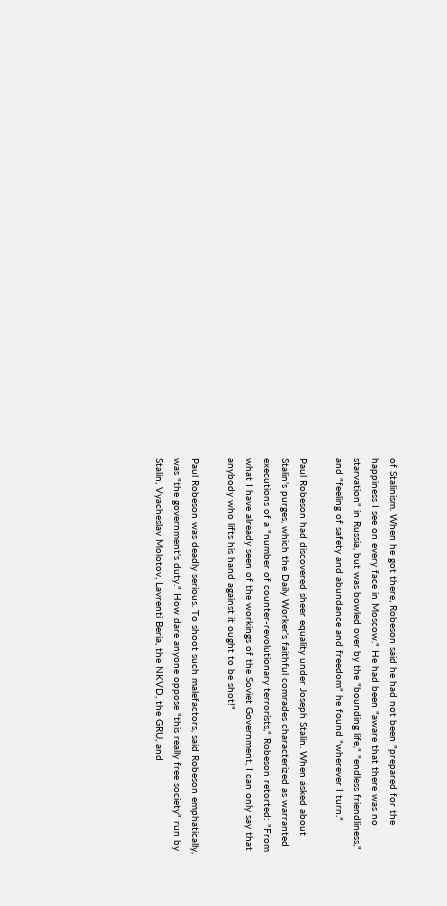of Stalinism. When he got there, Robeson said he had not been "prepared for the happiness I see on every face in Moscow." He had been "aware that there was no starvation" in Russia, but was bowled over by the "bounding life," "endless friendliness," and "feeling of safety and abundance and freedom" he found "wherever I turn."

Paul Robeson had discovered sheer equality under Joseph Stalin. When asked about Stalin's purges, which the Daily Worker's faithful comrades characterized as warranted executions of a "number of counter-revolutionary terrorists," Robeson retorted: "From what I have already seen of the workings of the Soviet Government, I can only say that anybody who lifts his hand against it ought to be shot!"

Paul Robeson was deadly serious. To shoot such malefactors, said Robeson emphatically, was "the government's duty." How dare anyone oppose "this really free society" run by Stalin, Vyacheslav Molotov, Lavrenti Beria, the NKVD, the GRU, and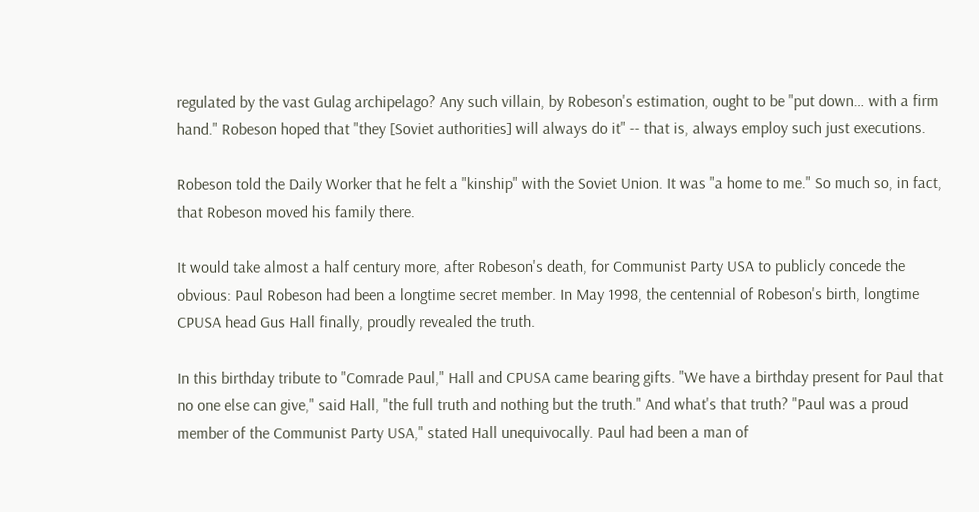regulated by the vast Gulag archipelago? Any such villain, by Robeson's estimation, ought to be "put down… with a firm hand." Robeson hoped that "they [Soviet authorities] will always do it" -- that is, always employ such just executions.

Robeson told the Daily Worker that he felt a "kinship" with the Soviet Union. It was "a home to me." So much so, in fact, that Robeson moved his family there.

It would take almost a half century more, after Robeson's death, for Communist Party USA to publicly concede the obvious: Paul Robeson had been a longtime secret member. In May 1998, the centennial of Robeson's birth, longtime CPUSA head Gus Hall finally, proudly revealed the truth.

In this birthday tribute to "Comrade Paul," Hall and CPUSA came bearing gifts. "We have a birthday present for Paul that no one else can give," said Hall, "the full truth and nothing but the truth." And what's that truth? "Paul was a proud member of the Communist Party USA," stated Hall unequivocally. Paul had been a man of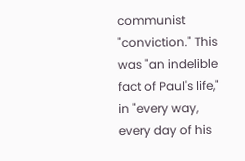communist "conviction." This was "an indelible fact of Paul's life," in "every way, every day of his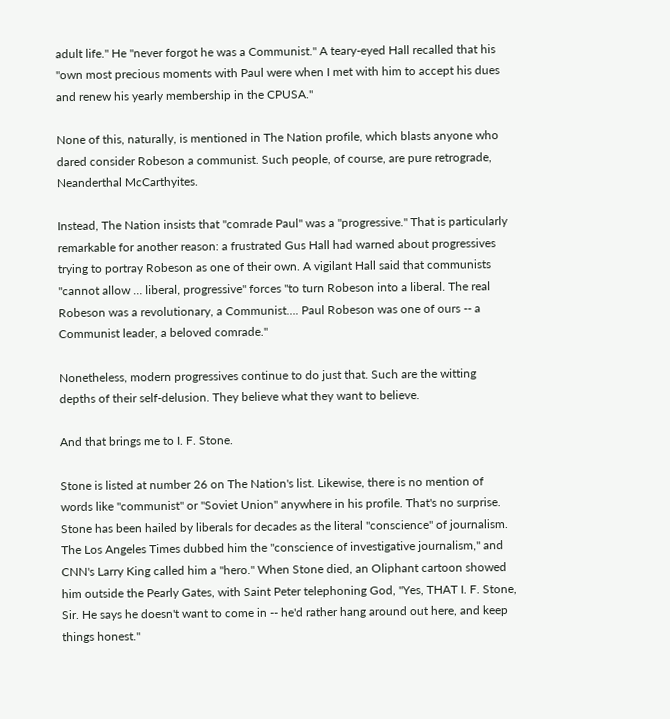adult life." He "never forgot he was a Communist." A teary-eyed Hall recalled that his "own most precious moments with Paul were when I met with him to accept his dues and renew his yearly membership in the CPUSA."

None of this, naturally, is mentioned in The Nation profile, which blasts anyone who dared consider Robeson a communist. Such people, of course, are pure retrograde, Neanderthal McCarthyites.

Instead, The Nation insists that "comrade Paul" was a "progressive." That is particularly remarkable for another reason: a frustrated Gus Hall had warned about progressives trying to portray Robeson as one of their own. A vigilant Hall said that communists "cannot allow … liberal, progressive" forces "to turn Robeson into a liberal. The real Robeson was a revolutionary, a Communist…. Paul Robeson was one of ours -- a Communist leader, a beloved comrade."

Nonetheless, modern progressives continue to do just that. Such are the witting depths of their self-delusion. They believe what they want to believe.

And that brings me to I. F. Stone.

Stone is listed at number 26 on The Nation's list. Likewise, there is no mention of words like "communist" or "Soviet Union" anywhere in his profile. That's no surprise. Stone has been hailed by liberals for decades as the literal "conscience" of journalism. The Los Angeles Times dubbed him the "conscience of investigative journalism," and CNN's Larry King called him a "hero." When Stone died, an Oliphant cartoon showed him outside the Pearly Gates, with Saint Peter telephoning God, "Yes, THAT I. F. Stone, Sir. He says he doesn't want to come in -- he'd rather hang around out here, and keep things honest."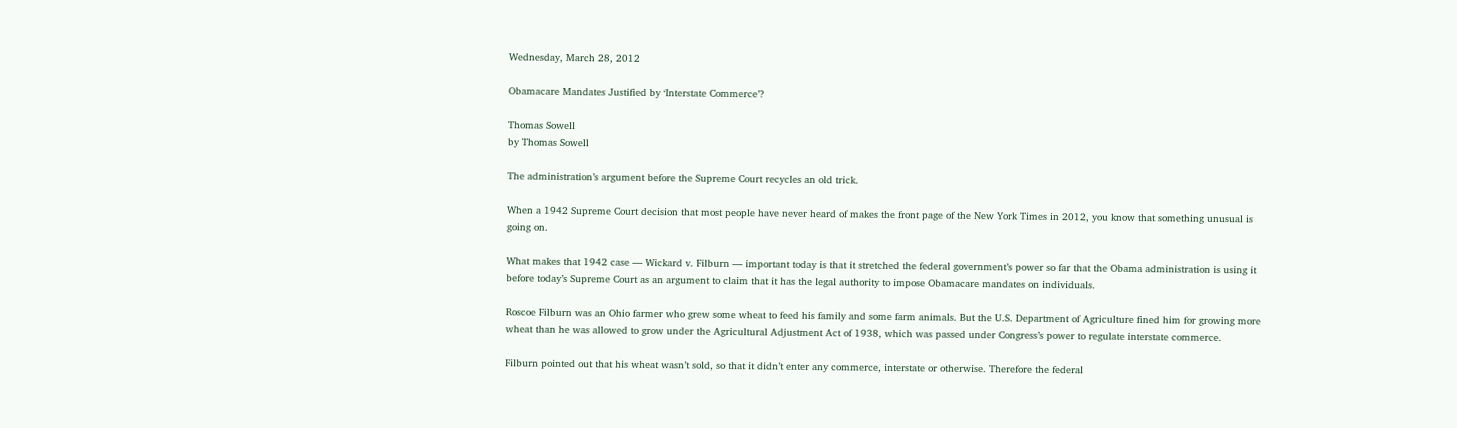Wednesday, March 28, 2012

Obamacare Mandates Justified by ‘Interstate Commerce’?

Thomas Sowell
by Thomas Sowell

The administration’s argument before the Supreme Court recycles an old trick.

When a 1942 Supreme Court decision that most people have never heard of makes the front page of the New York Times in 2012, you know that something unusual is going on.

What makes that 1942 case — Wickard v. Filburn — important today is that it stretched the federal government’s power so far that the Obama administration is using it before today’s Supreme Court as an argument to claim that it has the legal authority to impose Obamacare mandates on individuals.

Roscoe Filburn was an Ohio farmer who grew some wheat to feed his family and some farm animals. But the U.S. Department of Agriculture fined him for growing more wheat than he was allowed to grow under the Agricultural Adjustment Act of 1938, which was passed under Congress’s power to regulate interstate commerce.

Filburn pointed out that his wheat wasn’t sold, so that it didn’t enter any commerce, interstate or otherwise. Therefore the federal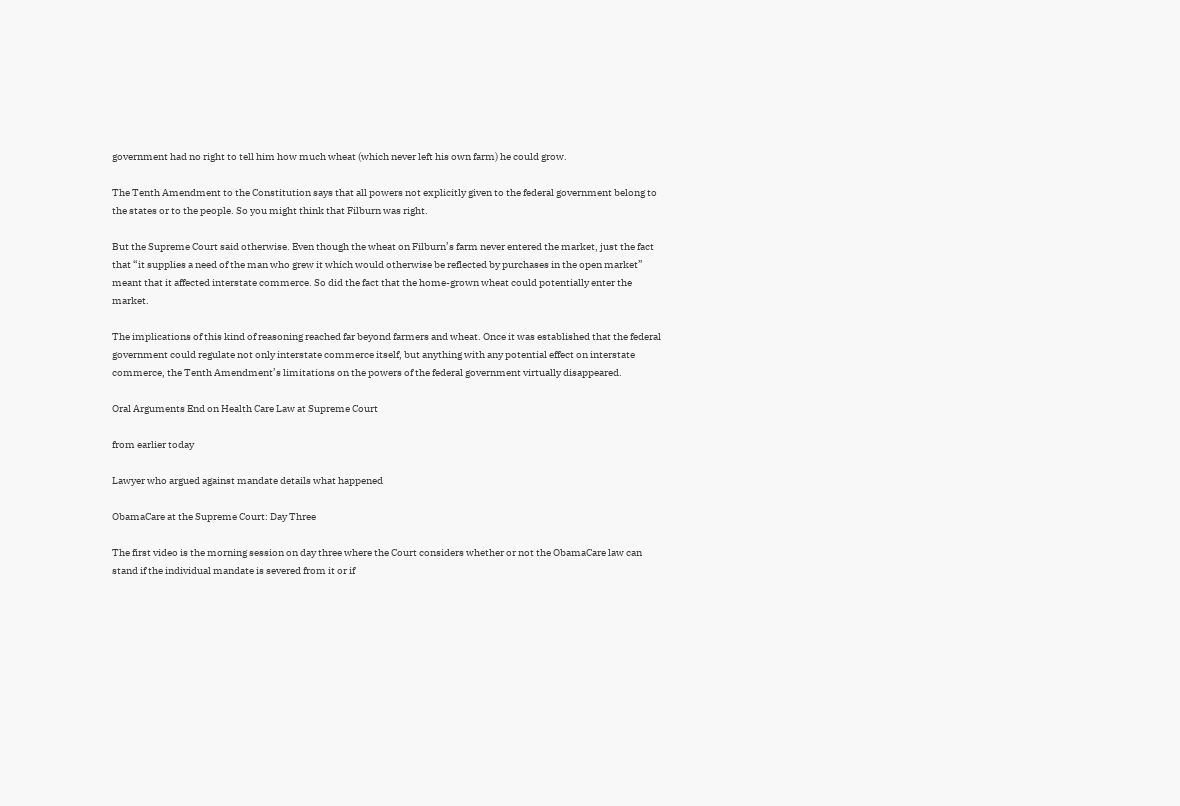government had no right to tell him how much wheat (which never left his own farm) he could grow.

The Tenth Amendment to the Constitution says that all powers not explicitly given to the federal government belong to the states or to the people. So you might think that Filburn was right.

But the Supreme Court said otherwise. Even though the wheat on Filburn’s farm never entered the market, just the fact that “it supplies a need of the man who grew it which would otherwise be reflected by purchases in the open market” meant that it affected interstate commerce. So did the fact that the home-grown wheat could potentially enter the market.

The implications of this kind of reasoning reached far beyond farmers and wheat. Once it was established that the federal government could regulate not only interstate commerce itself, but anything with any potential effect on interstate commerce, the Tenth Amendment’s limitations on the powers of the federal government virtually disappeared.

Oral Arguments End on Health Care Law at Supreme Court

from earlier today

Lawyer who argued against mandate details what happened

ObamaCare at the Supreme Court: Day Three

The first video is the morning session on day three where the Court considers whether or not the ObamaCare law can stand if the individual mandate is severed from it or if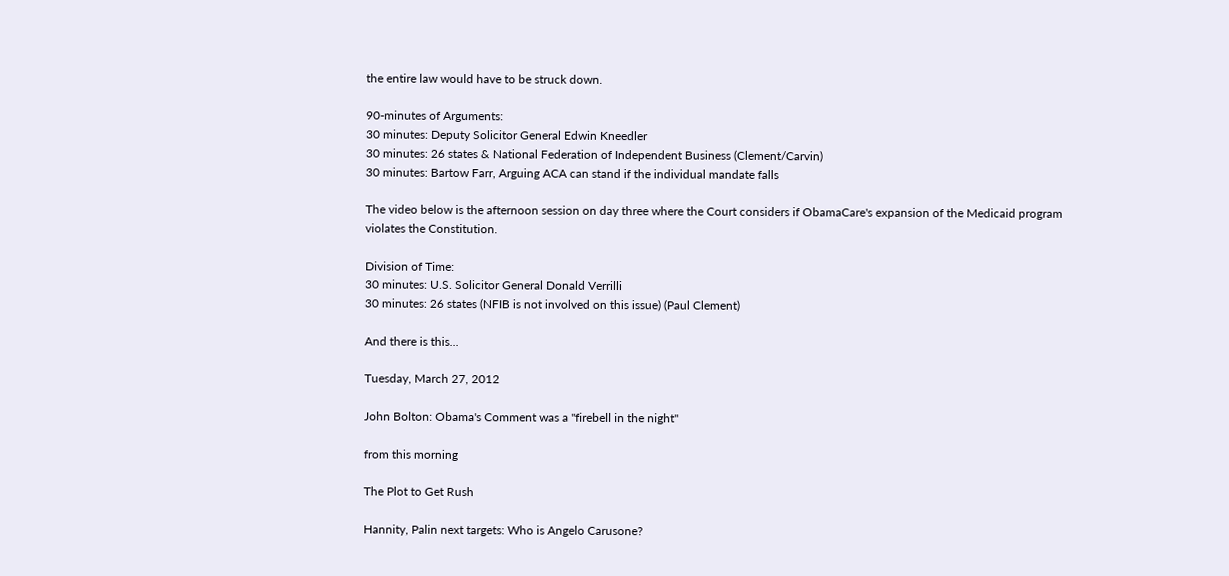the entire law would have to be struck down.

90-minutes of Arguments:
30 minutes: Deputy Solicitor General Edwin Kneedler
30 minutes: 26 states & National Federation of Independent Business (Clement/Carvin)
30 minutes: Bartow Farr, Arguing ACA can stand if the individual mandate falls

The video below is the afternoon session on day three where the Court considers if ObamaCare's expansion of the Medicaid program violates the Constitution.

Division of Time:
30 minutes: U.S. Solicitor General Donald Verrilli
30 minutes: 26 states (NFIB is not involved on this issue) (Paul Clement)

And there is this...

Tuesday, March 27, 2012

John Bolton: Obama's Comment was a "firebell in the night"

from this morning

The Plot to Get Rush

Hannity, Palin next targets: Who is Angelo Carusone?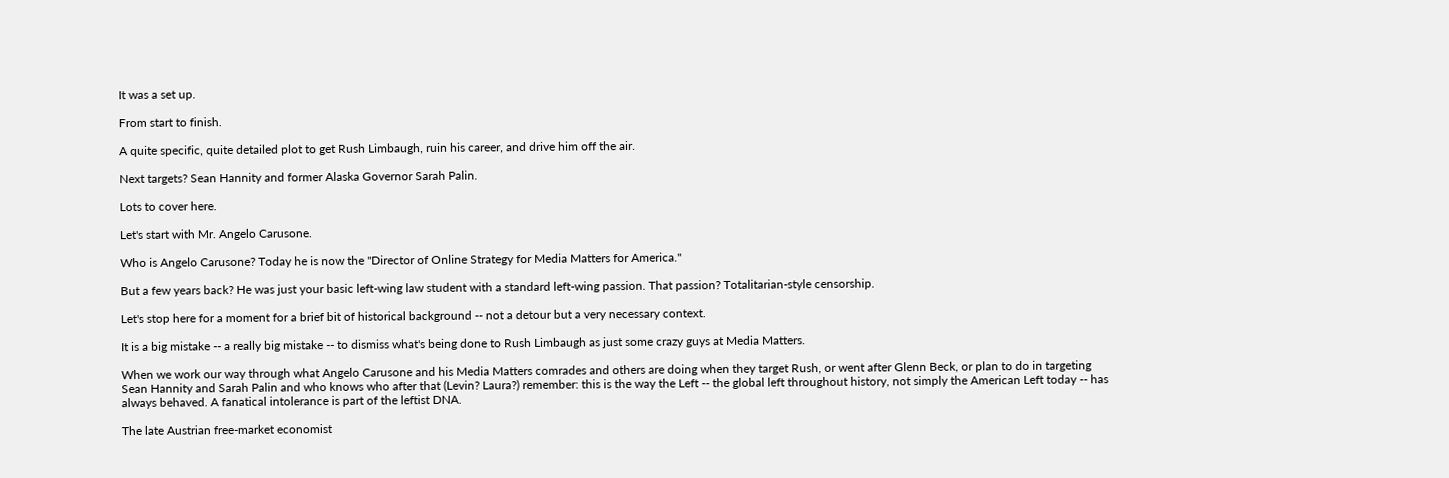It was a set up.

From start to finish.

A quite specific, quite detailed plot to get Rush Limbaugh, ruin his career, and drive him off the air.

Next targets? Sean Hannity and former Alaska Governor Sarah Palin.

Lots to cover here.

Let's start with Mr. Angelo Carusone.

Who is Angelo Carusone? Today he is now the "Director of Online Strategy for Media Matters for America."

But a few years back? He was just your basic left-wing law student with a standard left-wing passion. That passion? Totalitarian-style censorship.

Let's stop here for a moment for a brief bit of historical background -- not a detour but a very necessary context.

It is a big mistake -- a really big mistake -- to dismiss what's being done to Rush Limbaugh as just some crazy guys at Media Matters.

When we work our way through what Angelo Carusone and his Media Matters comrades and others are doing when they target Rush, or went after Glenn Beck, or plan to do in targeting Sean Hannity and Sarah Palin and who knows who after that (Levin? Laura?) remember: this is the way the Left -- the global left throughout history, not simply the American Left today -- has always behaved. A fanatical intolerance is part of the leftist DNA.

The late Austrian free-market economist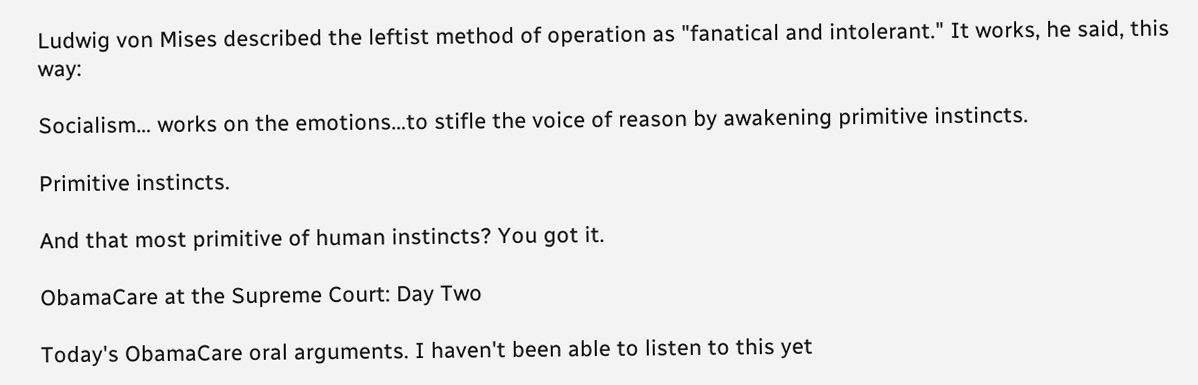Ludwig von Mises described the leftist method of operation as "fanatical and intolerant." It works, he said, this way:

Socialism… works on the emotions…to stifle the voice of reason by awakening primitive instincts.

Primitive instincts.

And that most primitive of human instincts? You got it.

ObamaCare at the Supreme Court: Day Two

Today's ObamaCare oral arguments. I haven't been able to listen to this yet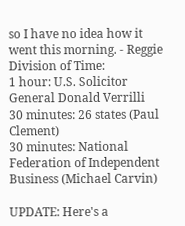so I have no idea how it went this morning. - Reggie
Division of Time:
1 hour: U.S. Solicitor General Donald Verrilli
30 minutes: 26 states (Paul Clement)
30 minutes: National Federation of Independent Business (Michael Carvin)

UPDATE: Here's a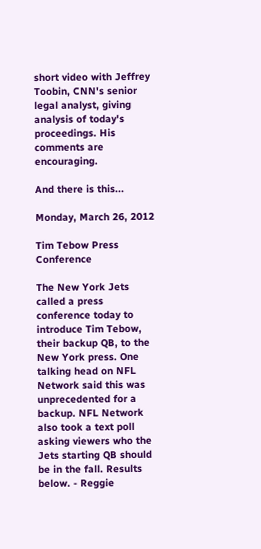short video with Jeffrey Toobin, CNN's senior legal analyst, giving analysis of today's proceedings. His comments are encouraging.

And there is this...

Monday, March 26, 2012

Tim Tebow Press Conference

The New York Jets called a press conference today to introduce Tim Tebow, their backup QB, to the New York press. One talking head on NFL Network said this was unprecedented for a backup. NFL Network also took a text poll asking viewers who the Jets starting QB should be in the fall. Results below. - Reggie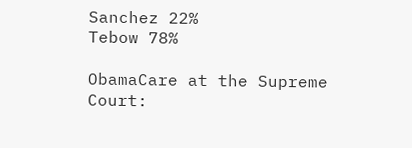Sanchez 22%
Tebow 78%

ObamaCare at the Supreme Court: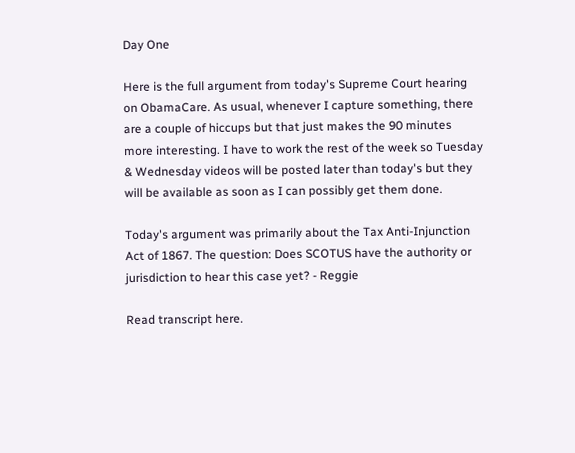Day One

Here is the full argument from today's Supreme Court hearing on ObamaCare. As usual, whenever I capture something, there are a couple of hiccups but that just makes the 90 minutes more interesting. I have to work the rest of the week so Tuesday & Wednesday videos will be posted later than today's but they will be available as soon as I can possibly get them done.

Today's argument was primarily about the Tax Anti-Injunction Act of 1867. The question: Does SCOTUS have the authority or jurisdiction to hear this case yet? - Reggie

Read transcript here.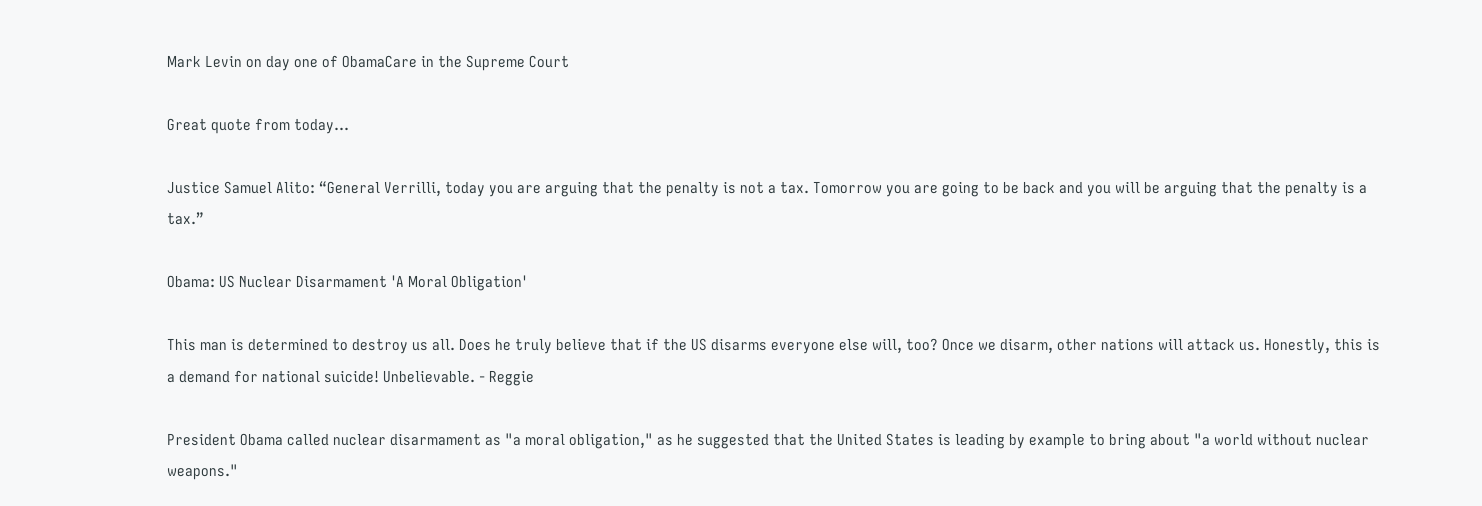Mark Levin on day one of ObamaCare in the Supreme Court

Great quote from today...

Justice Samuel Alito: “General Verrilli, today you are arguing that the penalty is not a tax. Tomorrow you are going to be back and you will be arguing that the penalty is a tax.”

Obama: US Nuclear Disarmament 'A Moral Obligation'

This man is determined to destroy us all. Does he truly believe that if the US disarms everyone else will, too? Once we disarm, other nations will attack us. Honestly, this is a demand for national suicide! Unbelievable. - Reggie

President Obama called nuclear disarmament as "a moral obligation," as he suggested that the United States is leading by example to bring about "a world without nuclear weapons."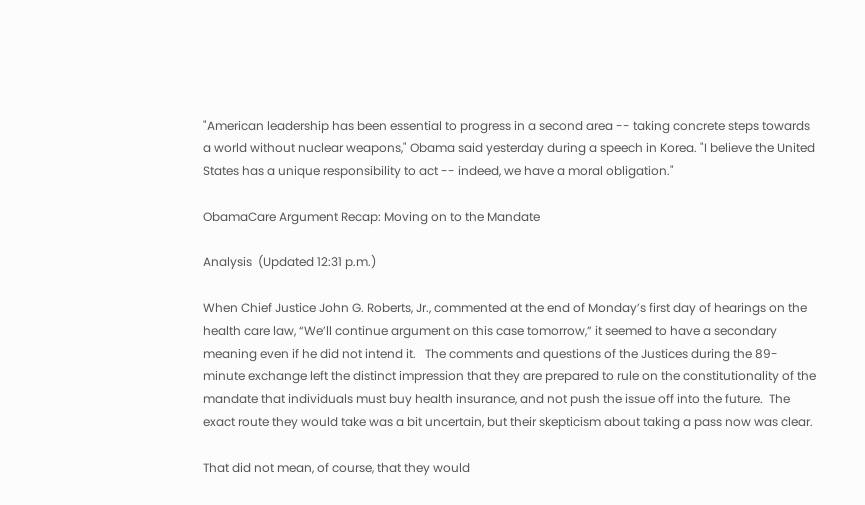"American leadership has been essential to progress in a second area -- taking concrete steps towards a world without nuclear weapons," Obama said yesterday during a speech in Korea. "I believe the United States has a unique responsibility to act -- indeed, we have a moral obligation."

ObamaCare Argument Recap: Moving on to the Mandate

Analysis  (Updated 12:31 p.m.)

When Chief Justice John G. Roberts, Jr., commented at the end of Monday’s first day of hearings on the health care law, “We’ll continue argument on this case tomorrow,” it seemed to have a secondary meaning even if he did not intend it.   The comments and questions of the Justices during the 89-minute exchange left the distinct impression that they are prepared to rule on the constitutionality of the mandate that individuals must buy health insurance, and not push the issue off into the future.  The exact route they would take was a bit uncertain, but their skepticism about taking a pass now was clear.

That did not mean, of course, that they would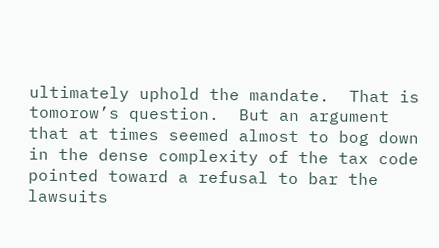ultimately uphold the mandate.  That is tomorow’s question.  But an argument that at times seemed almost to bog down in the dense complexity of the tax code pointed toward a refusal to bar the lawsuits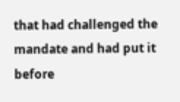that had challenged the mandate and had put it before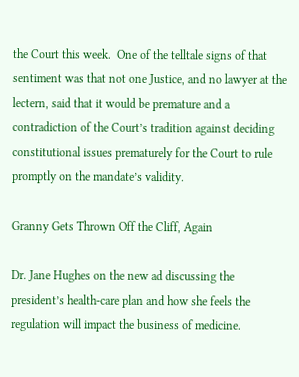the Court this week.  One of the telltale signs of that sentiment was that not one Justice, and no lawyer at the lectern, said that it would be premature and a contradiction of the Court’s tradition against deciding constitutional issues prematurely for the Court to rule promptly on the mandate’s validity.

Granny Gets Thrown Off the Cliff, Again

Dr. Jane Hughes on the new ad discussing the president’s health-care plan and how she feels the regulation will impact the business of medicine.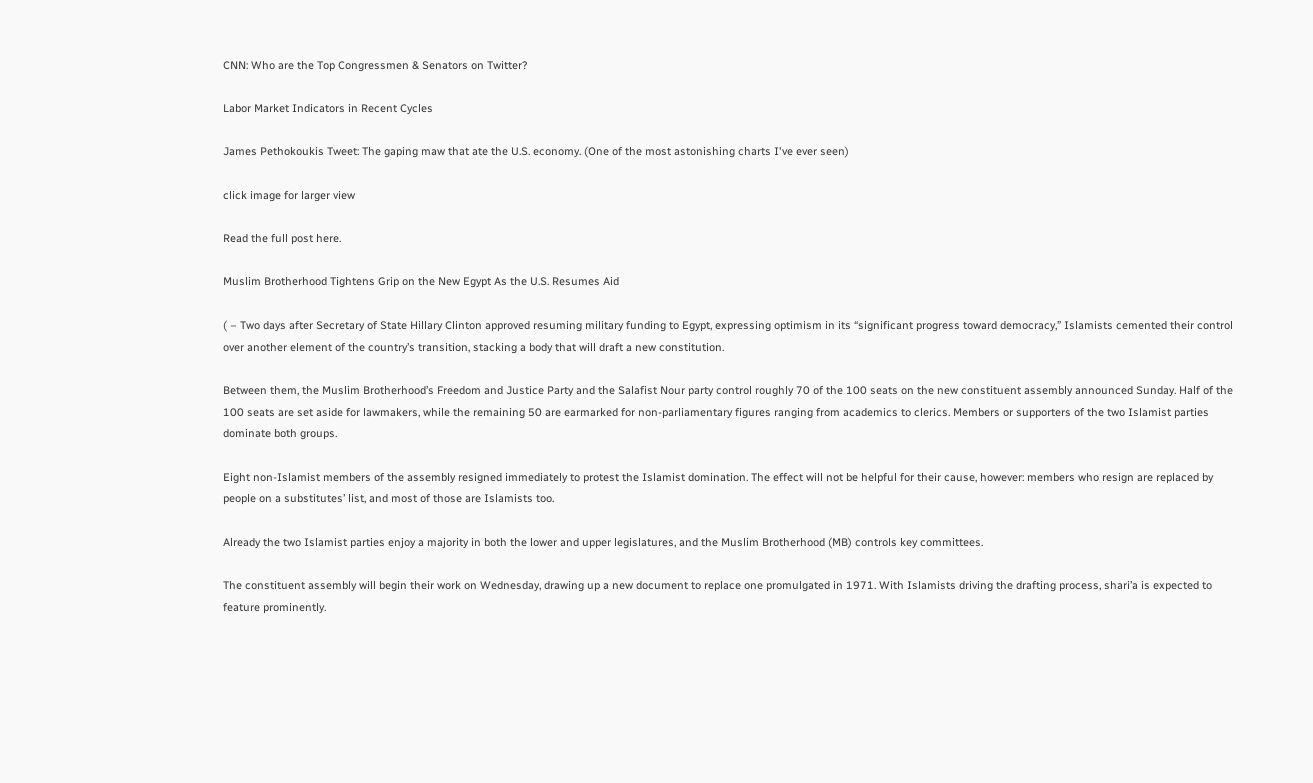CNN: Who are the Top Congressmen & Senators on Twitter?

Labor Market Indicators in Recent Cycles

James Pethokoukis Tweet: The gaping maw that ate the U.S. economy. (One of the most astonishing charts I've ever seen)

click image for larger view

Read the full post here.

Muslim Brotherhood Tightens Grip on the New Egypt As the U.S. Resumes Aid

( – Two days after Secretary of State Hillary Clinton approved resuming military funding to Egypt, expressing optimism in its “significant progress toward democracy,” Islamists cemented their control over another element of the country’s transition, stacking a body that will draft a new constitution.

Between them, the Muslim Brotherhood’s Freedom and Justice Party and the Salafist Nour party control roughly 70 of the 100 seats on the new constituent assembly announced Sunday. Half of the 100 seats are set aside for lawmakers, while the remaining 50 are earmarked for non-parliamentary figures ranging from academics to clerics. Members or supporters of the two Islamist parties dominate both groups.

Eight non-Islamist members of the assembly resigned immediately to protest the Islamist domination. The effect will not be helpful for their cause, however: members who resign are replaced by people on a substitutes’ list, and most of those are Islamists too.

Already the two Islamist parties enjoy a majority in both the lower and upper legislatures, and the Muslim Brotherhood (MB) controls key committees.

The constituent assembly will begin their work on Wednesday, drawing up a new document to replace one promulgated in 1971. With Islamists driving the drafting process, shari’a is expected to feature prominently.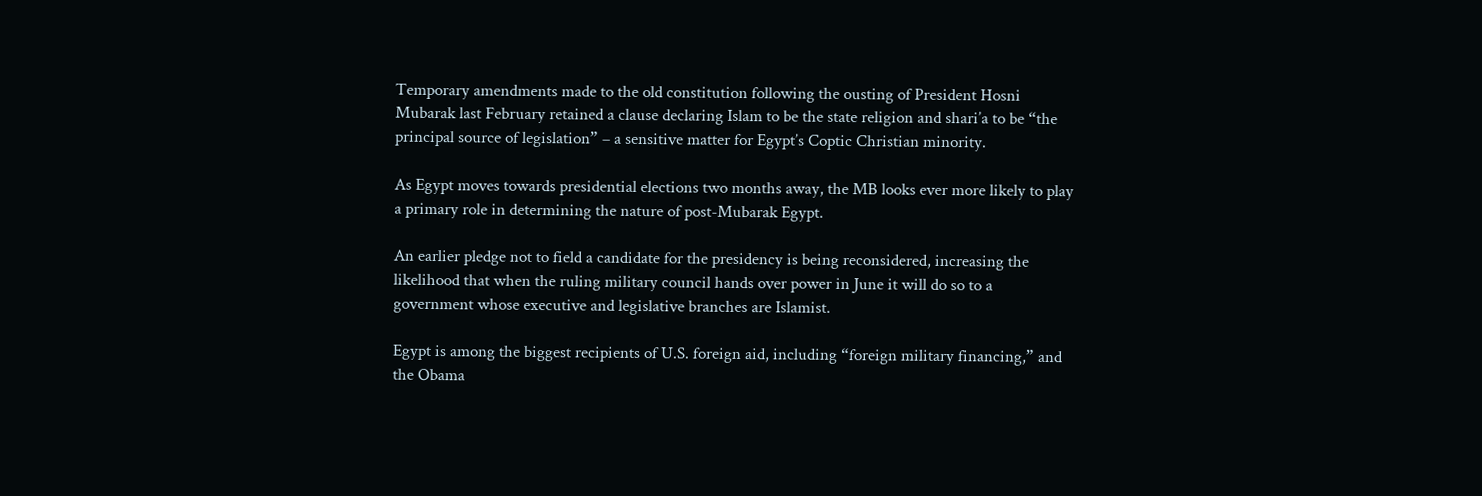Temporary amendments made to the old constitution following the ousting of President Hosni Mubarak last February retained a clause declaring Islam to be the state religion and shari’a to be “the principal source of legislation” – a sensitive matter for Egypt’s Coptic Christian minority.

As Egypt moves towards presidential elections two months away, the MB looks ever more likely to play a primary role in determining the nature of post-Mubarak Egypt.

An earlier pledge not to field a candidate for the presidency is being reconsidered, increasing the likelihood that when the ruling military council hands over power in June it will do so to a government whose executive and legislative branches are Islamist.

Egypt is among the biggest recipients of U.S. foreign aid, including “foreign military financing,” and the Obama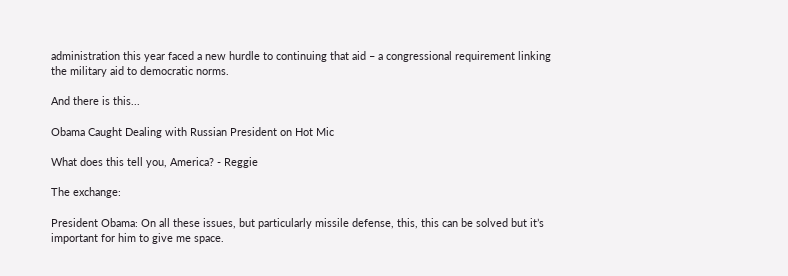administration this year faced a new hurdle to continuing that aid – a congressional requirement linking the military aid to democratic norms.

And there is this...

Obama Caught Dealing with Russian President on Hot Mic

What does this tell you, America? - Reggie

The exchange:

President Obama: On all these issues, but particularly missile defense, this, this can be solved but it’s important for him to give me space.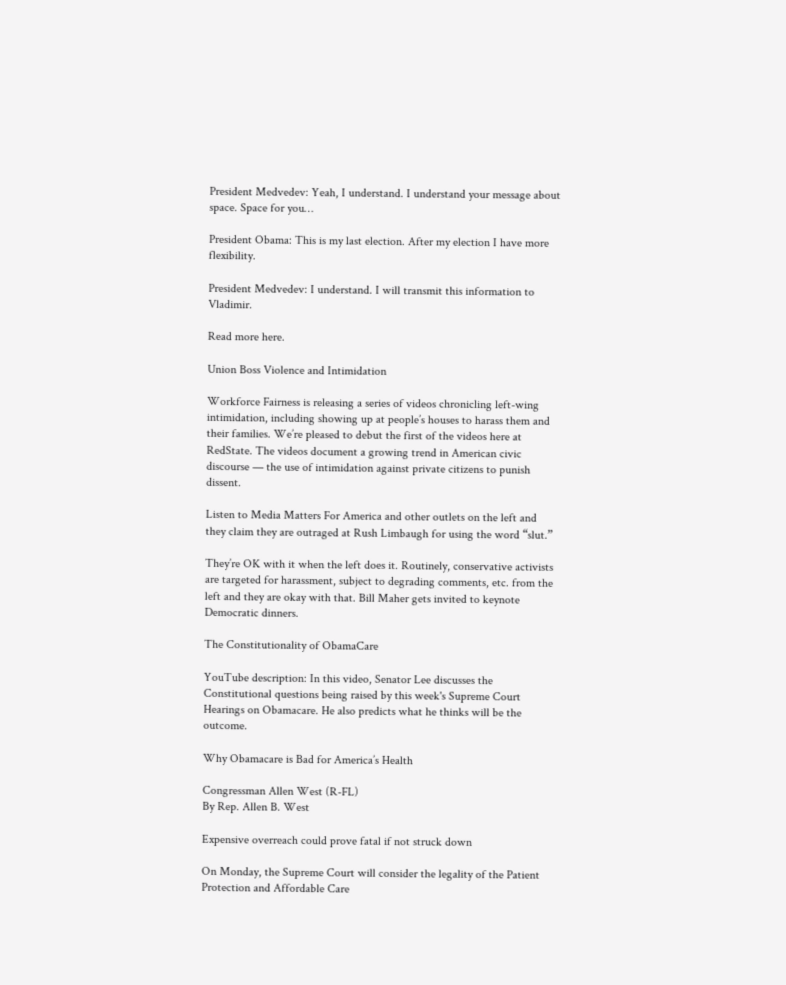President Medvedev: Yeah, I understand. I understand your message about space. Space for you…

President Obama: This is my last election. After my election I have more flexibility.

President Medvedev: I understand. I will transmit this information to Vladimir.

Read more here.

Union Boss Violence and Intimidation

Workforce Fairness is releasing a series of videos chronicling left-wing intimidation, including showing up at people’s houses to harass them and their families. We’re pleased to debut the first of the videos here at RedState. The videos document a growing trend in American civic discourse — the use of intimidation against private citizens to punish dissent.

Listen to Media Matters For America and other outlets on the left and they claim they are outraged at Rush Limbaugh for using the word “slut.”

They’re OK with it when the left does it. Routinely, conservative activists are targeted for harassment, subject to degrading comments, etc. from the left and they are okay with that. Bill Maher gets invited to keynote Democratic dinners.

The Constitutionality of ObamaCare

YouTube description: In this video, Senator Lee discusses the Constitutional questions being raised by this week's Supreme Court Hearings on Obamacare. He also predicts what he thinks will be the outcome.

Why Obamacare is Bad for America’s Health

Congressman Allen West (R-FL)
By Rep. Allen B. West

Expensive overreach could prove fatal if not struck down

On Monday, the Supreme Court will consider the legality of the Patient Protection and Affordable Care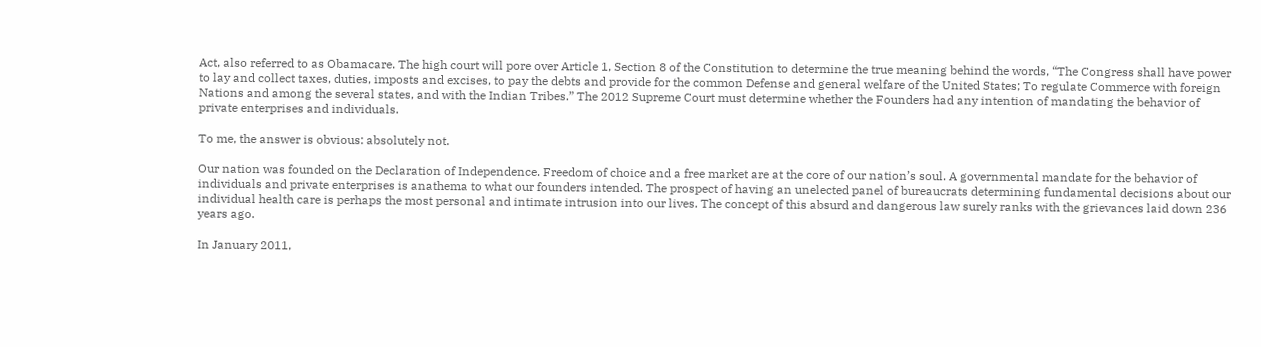Act, also referred to as Obamacare. The high court will pore over Article 1, Section 8 of the Constitution to determine the true meaning behind the words, “The Congress shall have power to lay and collect taxes, duties, imposts and excises, to pay the debts and provide for the common Defense and general welfare of the United States; To regulate Commerce with foreign Nations and among the several states, and with the Indian Tribes.” The 2012 Supreme Court must determine whether the Founders had any intention of mandating the behavior of private enterprises and individuals.

To me, the answer is obvious: absolutely not.

Our nation was founded on the Declaration of Independence. Freedom of choice and a free market are at the core of our nation’s soul. A governmental mandate for the behavior of individuals and private enterprises is anathema to what our founders intended. The prospect of having an unelected panel of bureaucrats determining fundamental decisions about our individual health care is perhaps the most personal and intimate intrusion into our lives. The concept of this absurd and dangerous law surely ranks with the grievances laid down 236 years ago.

In January 2011,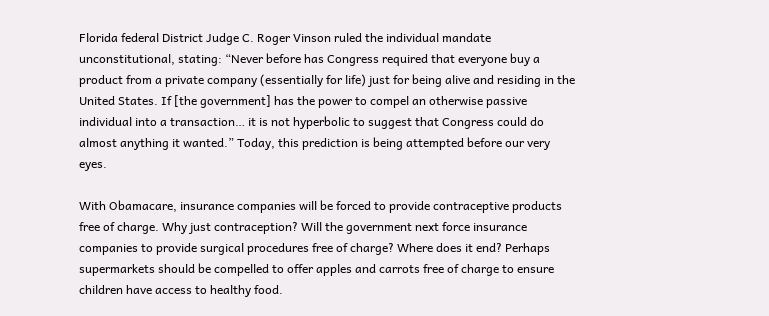Florida federal District Judge C. Roger Vinson ruled the individual mandate unconstitutional, stating: “Never before has Congress required that everyone buy a product from a private company (essentially for life) just for being alive and residing in the United States. If [the government] has the power to compel an otherwise passive individual into a transaction… it is not hyperbolic to suggest that Congress could do almost anything it wanted.” Today, this prediction is being attempted before our very eyes.

With Obamacare, insurance companies will be forced to provide contraceptive products free of charge. Why just contraception? Will the government next force insurance companies to provide surgical procedures free of charge? Where does it end? Perhaps supermarkets should be compelled to offer apples and carrots free of charge to ensure children have access to healthy food.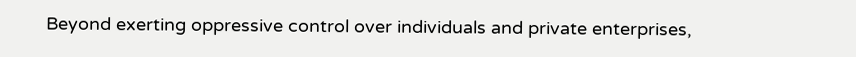Beyond exerting oppressive control over individuals and private enterprises,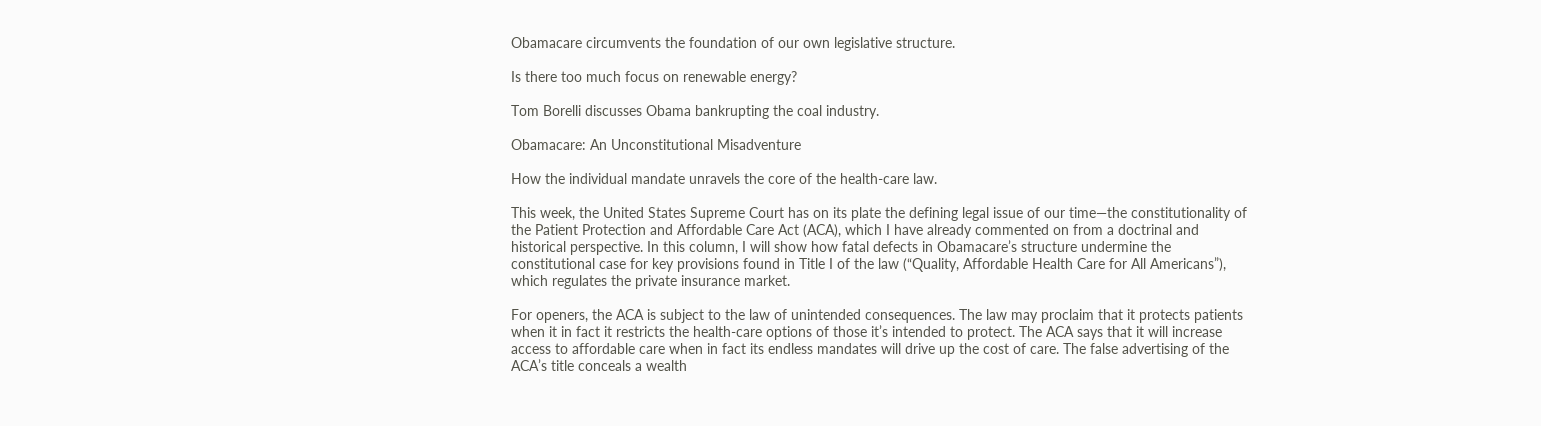Obamacare circumvents the foundation of our own legislative structure.

Is there too much focus on renewable energy?

Tom Borelli discusses Obama bankrupting the coal industry.

Obamacare: An Unconstitutional Misadventure

How the individual mandate unravels the core of the health-care law.

This week, the United States Supreme Court has on its plate the defining legal issue of our time—the constitutionality of the Patient Protection and Affordable Care Act (ACA), which I have already commented on from a doctrinal and historical perspective. In this column, I will show how fatal defects in Obamacare’s structure undermine the constitutional case for key provisions found in Title I of the law (“Quality, Affordable Health Care for All Americans”), which regulates the private insurance market.

For openers, the ACA is subject to the law of unintended consequences. The law may proclaim that it protects patients when it in fact it restricts the health-care options of those it’s intended to protect. The ACA says that it will increase access to affordable care when in fact its endless mandates will drive up the cost of care. The false advertising of the ACA’s title conceals a wealth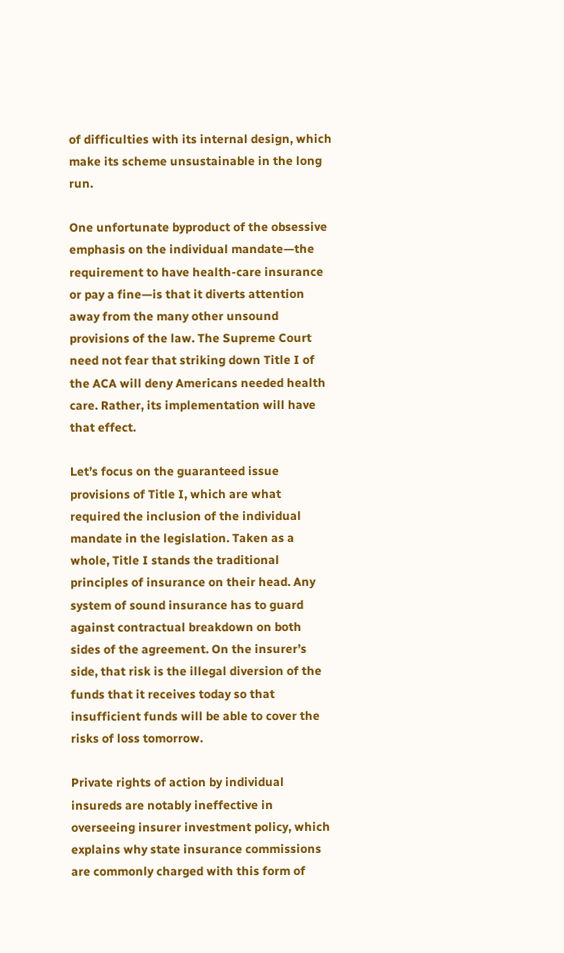of difficulties with its internal design, which make its scheme unsustainable in the long run.

One unfortunate byproduct of the obsessive emphasis on the individual mandate—the requirement to have health-care insurance or pay a fine—is that it diverts attention away from the many other unsound provisions of the law. The Supreme Court need not fear that striking down Title I of the ACA will deny Americans needed health care. Rather, its implementation will have that effect.

Let’s focus on the guaranteed issue provisions of Title I, which are what required the inclusion of the individual mandate in the legislation. Taken as a whole, Title I stands the traditional principles of insurance on their head. Any system of sound insurance has to guard against contractual breakdown on both sides of the agreement. On the insurer’s side, that risk is the illegal diversion of the funds that it receives today so that insufficient funds will be able to cover the risks of loss tomorrow.

Private rights of action by individual insureds are notably ineffective in overseeing insurer investment policy, which explains why state insurance commissions are commonly charged with this form of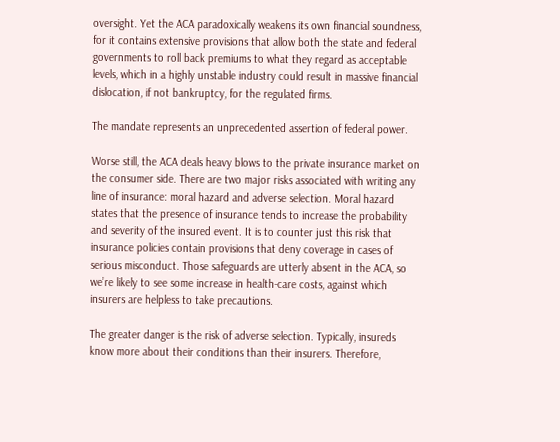oversight. Yet the ACA paradoxically weakens its own financial soundness, for it contains extensive provisions that allow both the state and federal governments to roll back premiums to what they regard as acceptable levels, which in a highly unstable industry could result in massive financial dislocation, if not bankruptcy, for the regulated firms.

The mandate represents an unprecedented assertion of federal power.

Worse still, the ACA deals heavy blows to the private insurance market on the consumer side. There are two major risks associated with writing any line of insurance: moral hazard and adverse selection. Moral hazard states that the presence of insurance tends to increase the probability and severity of the insured event. It is to counter just this risk that insurance policies contain provisions that deny coverage in cases of serious misconduct. Those safeguards are utterly absent in the ACA, so we’re likely to see some increase in health-care costs, against which insurers are helpless to take precautions.

The greater danger is the risk of adverse selection. Typically, insureds know more about their conditions than their insurers. Therefore,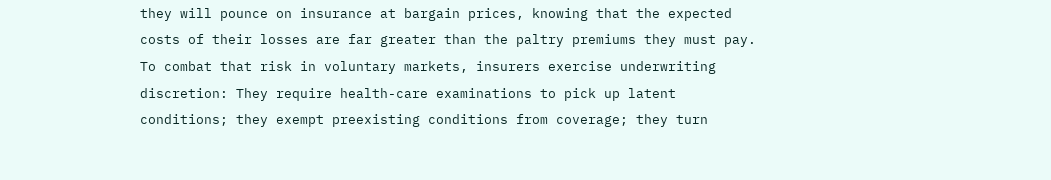they will pounce on insurance at bargain prices, knowing that the expected costs of their losses are far greater than the paltry premiums they must pay. To combat that risk in voluntary markets, insurers exercise underwriting discretion: They require health-care examinations to pick up latent conditions; they exempt preexisting conditions from coverage; they turn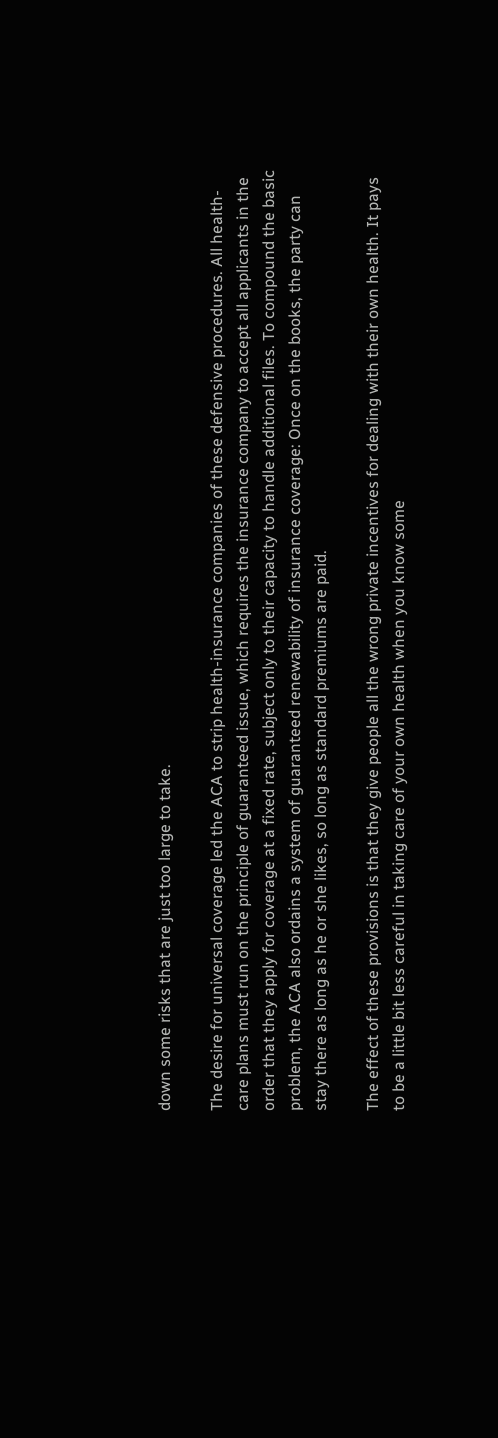down some risks that are just too large to take.

The desire for universal coverage led the ACA to strip health-insurance companies of these defensive procedures. All health-care plans must run on the principle of guaranteed issue, which requires the insurance company to accept all applicants in the order that they apply for coverage at a fixed rate, subject only to their capacity to handle additional files. To compound the basic problem, the ACA also ordains a system of guaranteed renewability of insurance coverage: Once on the books, the party can stay there as long as he or she likes, so long as standard premiums are paid.

The effect of these provisions is that they give people all the wrong private incentives for dealing with their own health. It pays to be a little bit less careful in taking care of your own health when you know some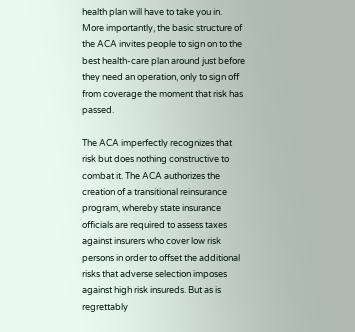health plan will have to take you in. More importantly, the basic structure of the ACA invites people to sign on to the best health-care plan around just before they need an operation, only to sign off from coverage the moment that risk has passed.

The ACA imperfectly recognizes that risk but does nothing constructive to combat it. The ACA authorizes the creation of a transitional reinsurance program, whereby state insurance officials are required to assess taxes against insurers who cover low risk persons in order to offset the additional risks that adverse selection imposes against high risk insureds. But as is regrettably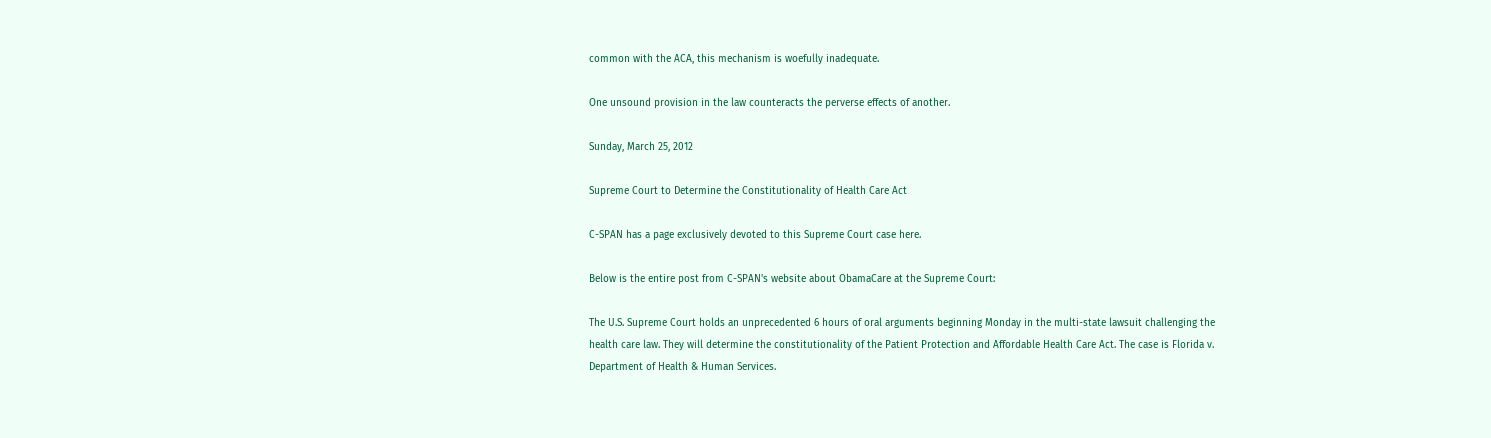common with the ACA, this mechanism is woefully inadequate.

One unsound provision in the law counteracts the perverse effects of another.

Sunday, March 25, 2012

Supreme Court to Determine the Constitutionality of Health Care Act

C-SPAN has a page exclusively devoted to this Supreme Court case here.

Below is the entire post from C-SPAN's website about ObamaCare at the Supreme Court:

The U.S. Supreme Court holds an unprecedented 6 hours of oral arguments beginning Monday in the multi-state lawsuit challenging the health care law. They will determine the constitutionality of the Patient Protection and Affordable Health Care Act. The case is Florida v. Department of Health & Human Services.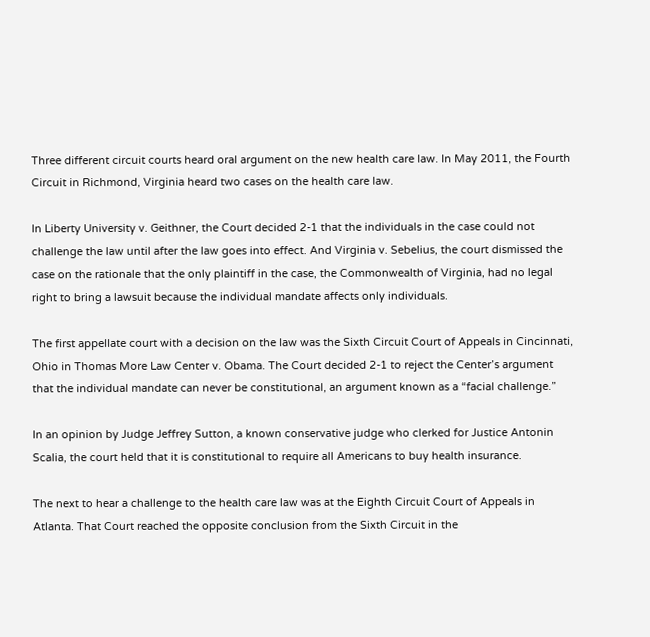Three different circuit courts heard oral argument on the new health care law. In May 2011, the Fourth Circuit in Richmond, Virginia heard two cases on the health care law.

In Liberty University v. Geithner, the Court decided 2-1 that the individuals in the case could not challenge the law until after the law goes into effect. And Virginia v. Sebelius, the court dismissed the case on the rationale that the only plaintiff in the case, the Commonwealth of Virginia, had no legal right to bring a lawsuit because the individual mandate affects only individuals.

The first appellate court with a decision on the law was the Sixth Circuit Court of Appeals in Cincinnati, Ohio in Thomas More Law Center v. Obama. The Court decided 2-1 to reject the Center’s argument that the individual mandate can never be constitutional, an argument known as a “facial challenge.”

In an opinion by Judge Jeffrey Sutton, a known conservative judge who clerked for Justice Antonin Scalia, the court held that it is constitutional to require all Americans to buy health insurance.

The next to hear a challenge to the health care law was at the Eighth Circuit Court of Appeals in Atlanta. That Court reached the opposite conclusion from the Sixth Circuit in the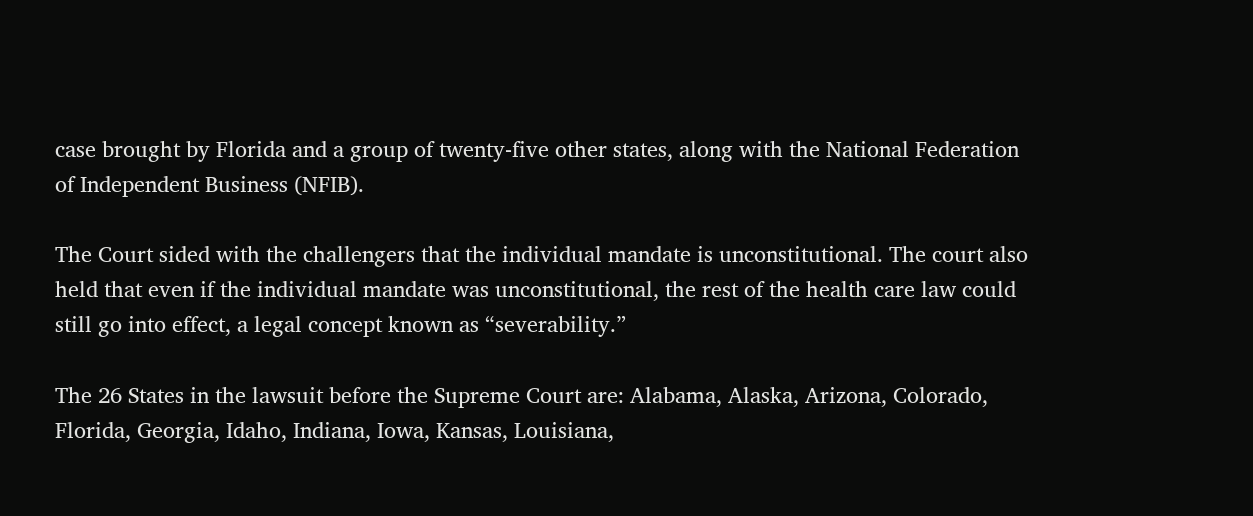case brought by Florida and a group of twenty-five other states, along with the National Federation of Independent Business (NFIB).

The Court sided with the challengers that the individual mandate is unconstitutional. The court also held that even if the individual mandate was unconstitutional, the rest of the health care law could still go into effect, a legal concept known as “severability.”

The 26 States in the lawsuit before the Supreme Court are: Alabama, Alaska, Arizona, Colorado, Florida, Georgia, Idaho, Indiana, Iowa, Kansas, Louisiana,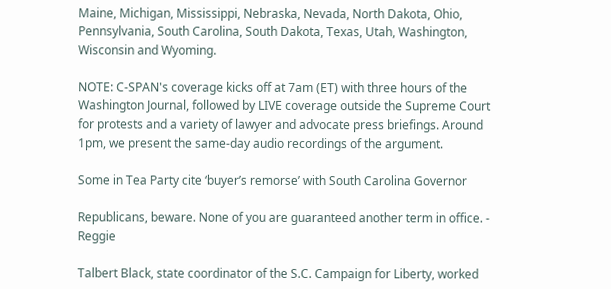Maine, Michigan, Mississippi, Nebraska, Nevada, North Dakota, Ohio, Pennsylvania, South Carolina, South Dakota, Texas, Utah, Washington, Wisconsin and Wyoming.

NOTE: C-SPAN's coverage kicks off at 7am (ET) with three hours of the Washington Journal, followed by LIVE coverage outside the Supreme Court for protests and a variety of lawyer and advocate press briefings. Around 1pm, we present the same-day audio recordings of the argument.

Some in Tea Party cite ‘buyer’s remorse’ with South Carolina Governor

Republicans, beware. None of you are guaranteed another term in office. - Reggie

Talbert Black, state coordinator of the S.C. Campaign for Liberty, worked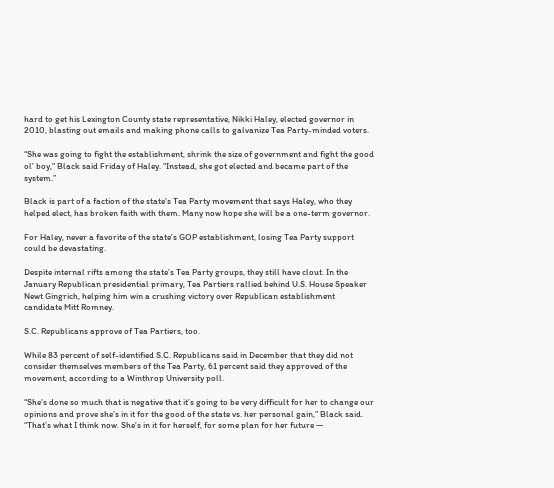hard to get his Lexington County state representative, Nikki Haley, elected governor in 2010, blasting out emails and making phone calls to galvanize Tea Party-minded voters.

“She was going to fight the establishment, shrink the size of government and fight the good ol’ boy,” Black said Friday of Haley. “Instead, she got elected and became part of the system.”

Black is part of a faction of the state’s Tea Party movement that says Haley, who they helped elect, has broken faith with them. Many now hope she will be a one-term governor.

For Haley, never a favorite of the state’s GOP establishment, losing Tea Party support could be devastating.

Despite internal rifts among the state’s Tea Party groups, they still have clout. In the January Republican presidential primary, Tea Partiers rallied behind U.S. House Speaker Newt Gingrich, helping him win a crushing victory over Republican establishment candidate Mitt Romney.

S.C. Republicans approve of Tea Partiers, too.

While 83 percent of self-identified S.C. Republicans said in December that they did not consider themselves members of the Tea Party, 61 percent said they approved of the movement, according to a Winthrop University poll.

“She’s done so much that is negative that it’s going to be very difficult for her to change our opinions and prove she’s in it for the good of the state vs. her personal gain,” Black said. “That’s what I think now. She’s in it for herself, for some plan for her future —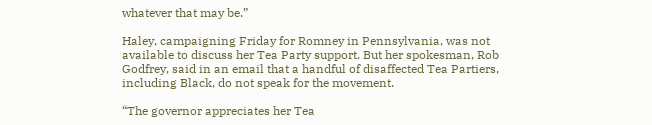whatever that may be.”

Haley, campaigning Friday for Romney in Pennsylvania, was not available to discuss her Tea Party support. But her spokesman, Rob Godfrey, said in an email that a handful of disaffected Tea Partiers, including Black, do not speak for the movement.

“The governor appreciates her Tea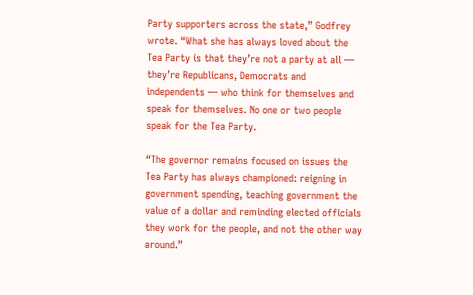Party supporters across the state,” Godfrey wrote. “What she has always loved about the Tea Party is that they’re not a party at all — they’re Republicans, Democrats and independents — who think for themselves and speak for themselves. No one or two people speak for the Tea Party.

“The governor remains focused on issues the Tea Party has always championed: reigning in government spending, teaching government the value of a dollar and reminding elected officials they work for the people, and not the other way around.”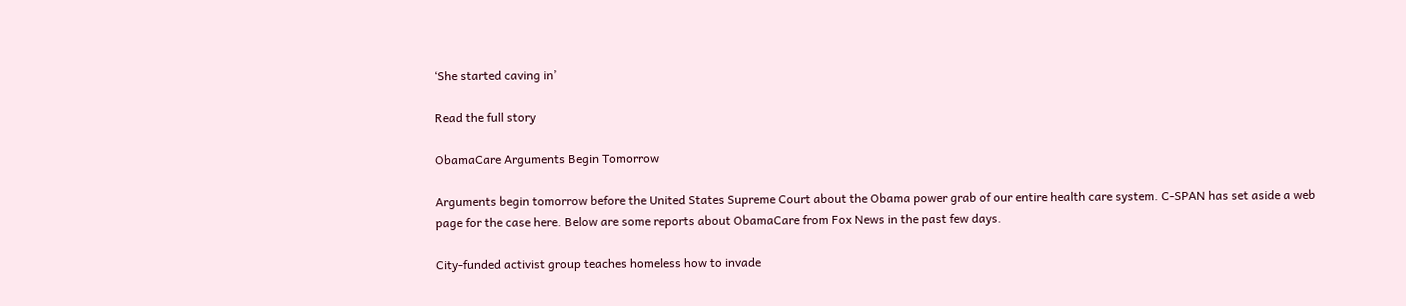‘She started caving in’

Read the full story

ObamaCare Arguments Begin Tomorrow

Arguments begin tomorrow before the United States Supreme Court about the Obama power grab of our entire health care system. C-SPAN has set aside a web page for the case here. Below are some reports about ObamaCare from Fox News in the past few days.

City-funded activist group teaches homeless how to invade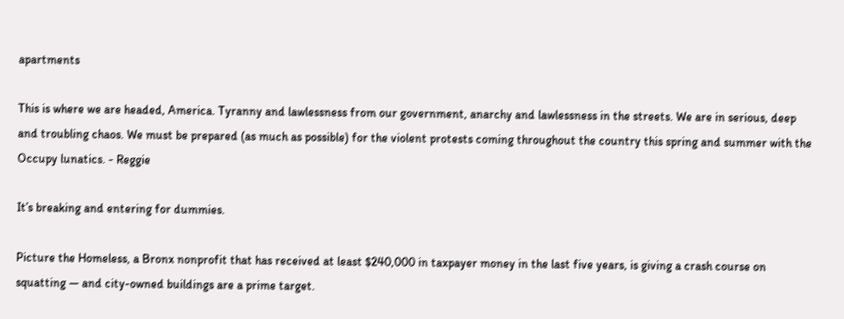apartments

This is where we are headed, America. Tyranny and lawlessness from our government, anarchy and lawlessness in the streets. We are in serious, deep and troubling chaos. We must be prepared (as much as possible) for the violent protests coming throughout the country this spring and summer with the Occupy lunatics. - Reggie

It’s breaking and entering for dummies.

Picture the Homeless, a Bronx nonprofit that has received at least $240,000 in taxpayer money in the last five years, is giving a crash course on squatting — and city-owned buildings are a prime target.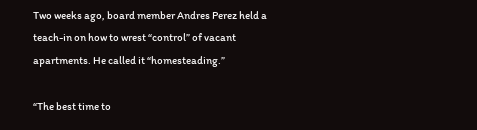Two weeks ago, board member Andres Perez held a teach-in on how to wrest “control” of vacant apartments. He called it “homesteading.”

“The best time to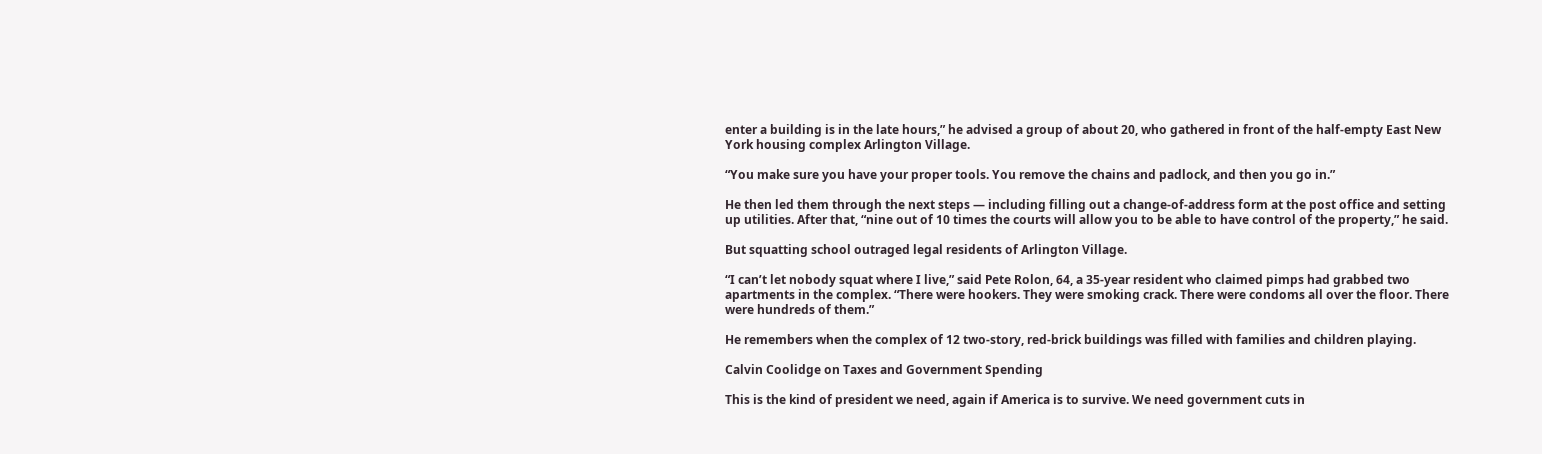enter a building is in the late hours,” he advised a group of about 20, who gathered in front of the half-empty East New York housing complex Arlington Village.

“You make sure you have your proper tools. You remove the chains and padlock, and then you go in.”

He then led them through the next steps — including filling out a change-of-address form at the post office and setting up utilities. After that, “nine out of 10 times the courts will allow you to be able to have control of the property,” he said.

But squatting school outraged legal residents of Arlington Village.

“I can’t let nobody squat where I live,” said Pete Rolon, 64, a 35-year resident who claimed pimps had grabbed two apartments in the complex. “There were hookers. They were smoking crack. There were condoms all over the floor. There were hundreds of them.”

He remembers when the complex of 12 two-story, red-brick buildings was filled with families and children playing.

Calvin Coolidge on Taxes and Government Spending

This is the kind of president we need, again if America is to survive. We need government cuts in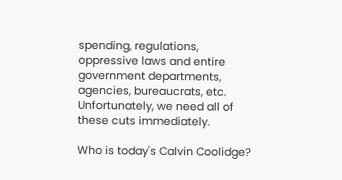spending, regulations, oppressive laws and entire government departments, agencies, bureaucrats, etc. Unfortunately, we need all of these cuts immediately.

Who is today's Calvin Coolidge?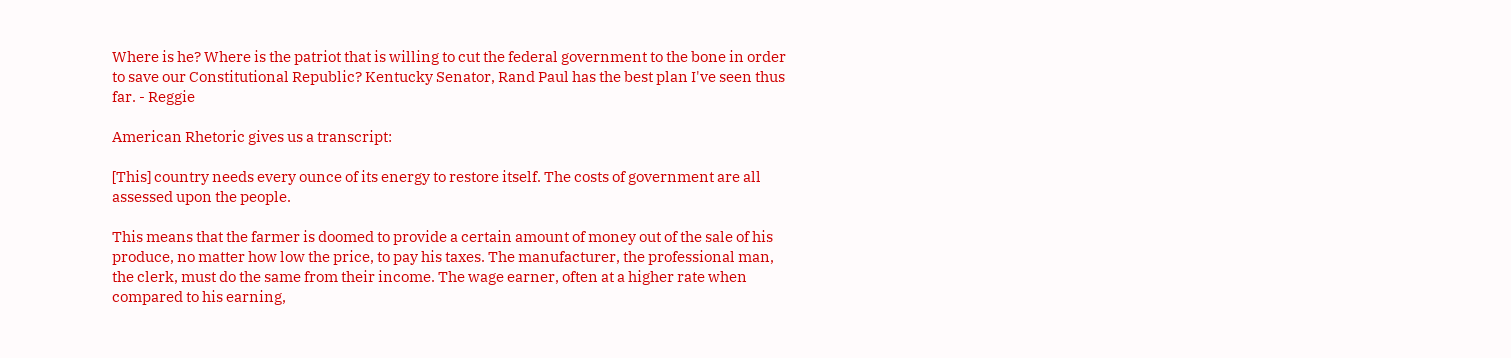Where is he? Where is the patriot that is willing to cut the federal government to the bone in order to save our Constitutional Republic? Kentucky Senator, Rand Paul has the best plan I've seen thus far. - Reggie

American Rhetoric gives us a transcript:

[This] country needs every ounce of its energy to restore itself. The costs of government are all assessed upon the people.

This means that the farmer is doomed to provide a certain amount of money out of the sale of his produce, no matter how low the price, to pay his taxes. The manufacturer, the professional man, the clerk, must do the same from their income. The wage earner, often at a higher rate when compared to his earning,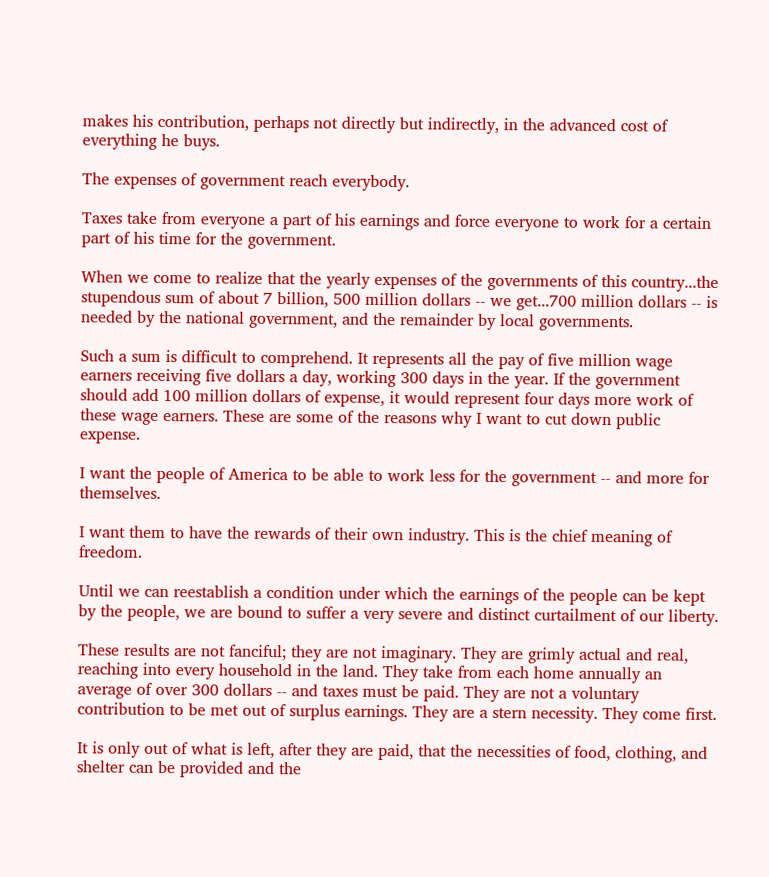makes his contribution, perhaps not directly but indirectly, in the advanced cost of everything he buys.

The expenses of government reach everybody.

Taxes take from everyone a part of his earnings and force everyone to work for a certain part of his time for the government.

When we come to realize that the yearly expenses of the governments of this country...the stupendous sum of about 7 billion, 500 million dollars -- we get...700 million dollars -- is needed by the national government, and the remainder by local governments.

Such a sum is difficult to comprehend. It represents all the pay of five million wage earners receiving five dollars a day, working 300 days in the year. If the government should add 100 million dollars of expense, it would represent four days more work of these wage earners. These are some of the reasons why I want to cut down public expense.

I want the people of America to be able to work less for the government -- and more for themselves.

I want them to have the rewards of their own industry. This is the chief meaning of freedom.

Until we can reestablish a condition under which the earnings of the people can be kept by the people, we are bound to suffer a very severe and distinct curtailment of our liberty.

These results are not fanciful; they are not imaginary. They are grimly actual and real, reaching into every household in the land. They take from each home annually an average of over 300 dollars -- and taxes must be paid. They are not a voluntary contribution to be met out of surplus earnings. They are a stern necessity. They come first.

It is only out of what is left, after they are paid, that the necessities of food, clothing, and shelter can be provided and the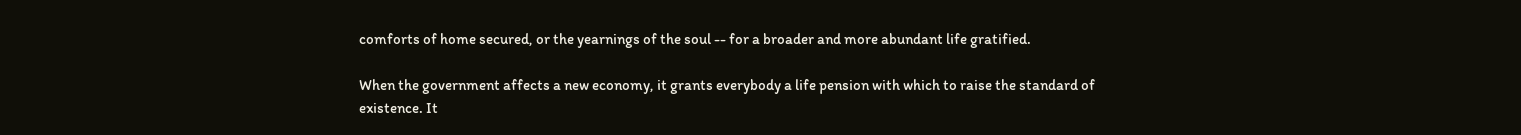comforts of home secured, or the yearnings of the soul -- for a broader and more abundant life gratified.

When the government affects a new economy, it grants everybody a life pension with which to raise the standard of existence. It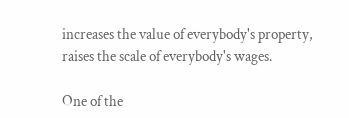increases the value of everybody's property, raises the scale of everybody's wages.

One of the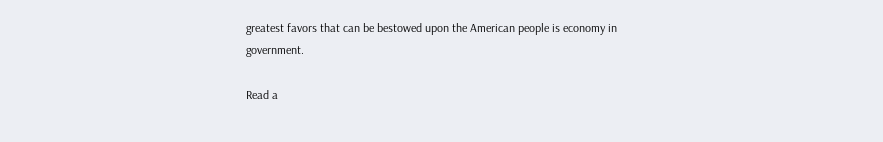greatest favors that can be bestowed upon the American people is economy in government.

Read a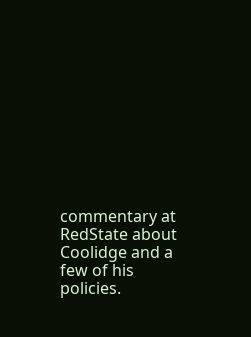commentary at RedState about Coolidge and a few of his policies.